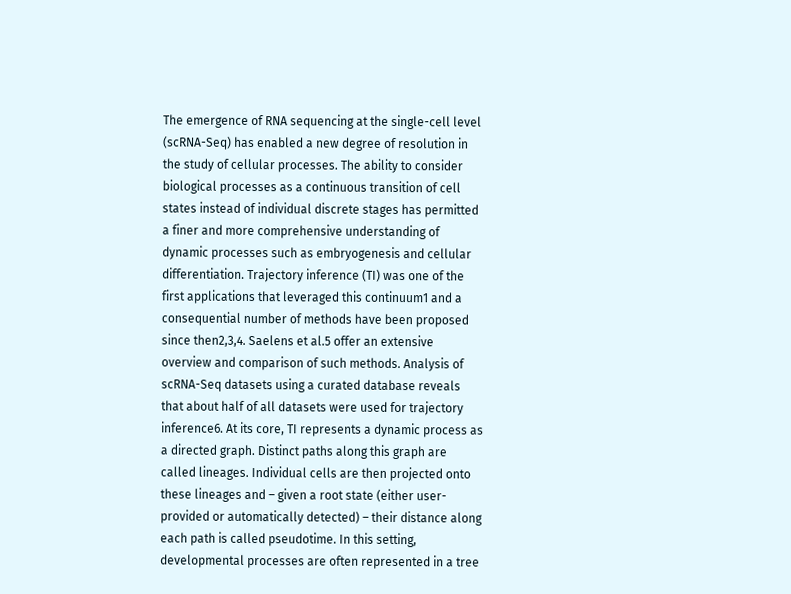The emergence of RNA sequencing at the single-cell level (scRNA-Seq) has enabled a new degree of resolution in the study of cellular processes. The ability to consider biological processes as a continuous transition of cell states instead of individual discrete stages has permitted a finer and more comprehensive understanding of dynamic processes such as embryogenesis and cellular differentiation. Trajectory inference (TI) was one of the first applications that leveraged this continuum1 and a consequential number of methods have been proposed since then2,3,4. Saelens et al.5 offer an extensive overview and comparison of such methods. Analysis of scRNA-Seq datasets using a curated database reveals that about half of all datasets were used for trajectory inference6. At its core, TI represents a dynamic process as a directed graph. Distinct paths along this graph are called lineages. Individual cells are then projected onto these lineages and – given a root state (either user-provided or automatically detected) – their distance along each path is called pseudotime. In this setting, developmental processes are often represented in a tree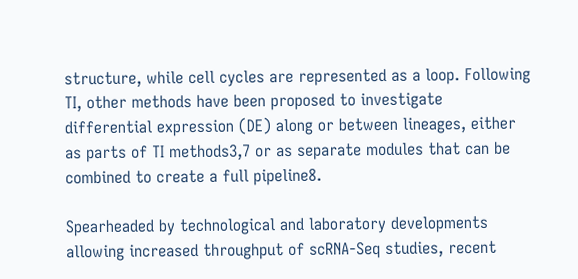structure, while cell cycles are represented as a loop. Following TI, other methods have been proposed to investigate differential expression (DE) along or between lineages, either as parts of TI methods3,7 or as separate modules that can be combined to create a full pipeline8.

Spearheaded by technological and laboratory developments allowing increased throughput of scRNA-Seq studies, recent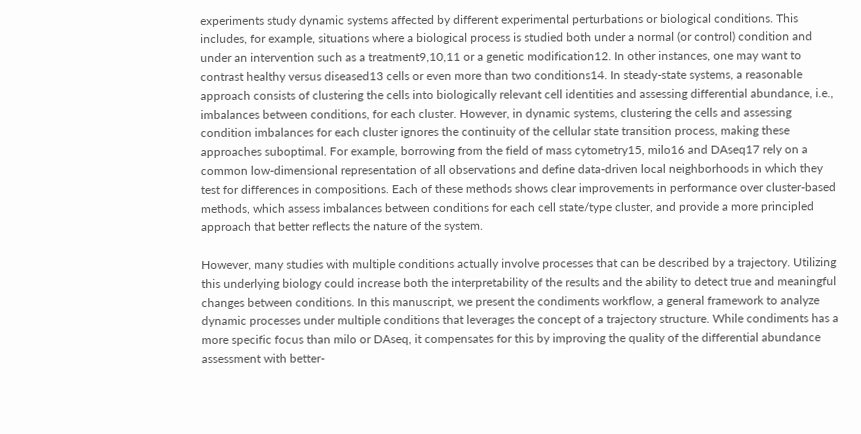experiments study dynamic systems affected by different experimental perturbations or biological conditions. This includes, for example, situations where a biological process is studied both under a normal (or control) condition and under an intervention such as a treatment9,10,11 or a genetic modification12. In other instances, one may want to contrast healthy versus diseased13 cells or even more than two conditions14. In steady-state systems, a reasonable approach consists of clustering the cells into biologically relevant cell identities and assessing differential abundance, i.e., imbalances between conditions, for each cluster. However, in dynamic systems, clustering the cells and assessing condition imbalances for each cluster ignores the continuity of the cellular state transition process, making these approaches suboptimal. For example, borrowing from the field of mass cytometry15, milo16 and DAseq17 rely on a common low-dimensional representation of all observations and define data-driven local neighborhoods in which they test for differences in compositions. Each of these methods shows clear improvements in performance over cluster-based methods, which assess imbalances between conditions for each cell state/type cluster, and provide a more principled approach that better reflects the nature of the system.

However, many studies with multiple conditions actually involve processes that can be described by a trajectory. Utilizing this underlying biology could increase both the interpretability of the results and the ability to detect true and meaningful changes between conditions. In this manuscript, we present the condiments workflow, a general framework to analyze dynamic processes under multiple conditions that leverages the concept of a trajectory structure. While condiments has a more specific focus than milo or DAseq, it compensates for this by improving the quality of the differential abundance assessment with better-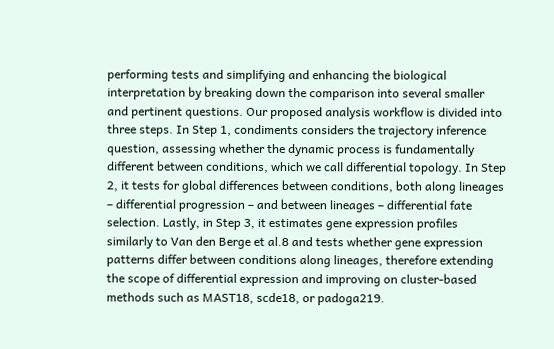performing tests and simplifying and enhancing the biological interpretation by breaking down the comparison into several smaller and pertinent questions. Our proposed analysis workflow is divided into three steps. In Step 1, condiments considers the trajectory inference question, assessing whether the dynamic process is fundamentally different between conditions, which we call differential topology. In Step 2, it tests for global differences between conditions, both along lineages – differential progression – and between lineages – differential fate selection. Lastly, in Step 3, it estimates gene expression profiles similarly to Van den Berge et al.8 and tests whether gene expression patterns differ between conditions along lineages, therefore extending the scope of differential expression and improving on cluster-based methods such as MAST18, scde18, or padoga219.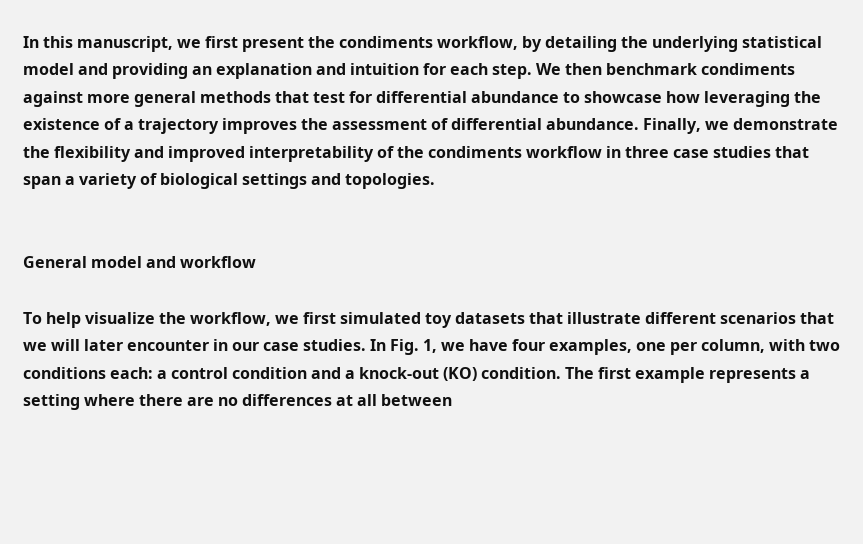In this manuscript, we first present the condiments workflow, by detailing the underlying statistical model and providing an explanation and intuition for each step. We then benchmark condiments against more general methods that test for differential abundance to showcase how leveraging the existence of a trajectory improves the assessment of differential abundance. Finally, we demonstrate the flexibility and improved interpretability of the condiments workflow in three case studies that span a variety of biological settings and topologies.


General model and workflow

To help visualize the workflow, we first simulated toy datasets that illustrate different scenarios that we will later encounter in our case studies. In Fig. 1, we have four examples, one per column, with two conditions each: a control condition and a knock-out (KO) condition. The first example represents a setting where there are no differences at all between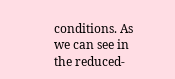conditions. As we can see in the reduced-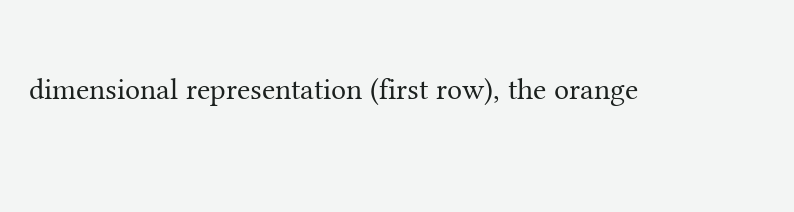dimensional representation (first row), the orange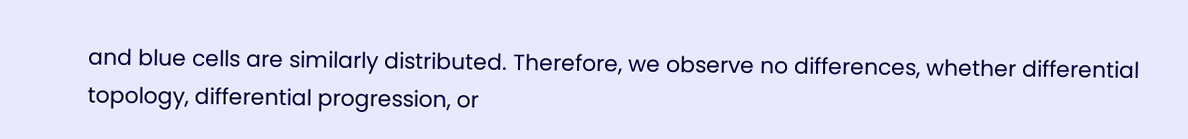and blue cells are similarly distributed. Therefore, we observe no differences, whether differential topology, differential progression, or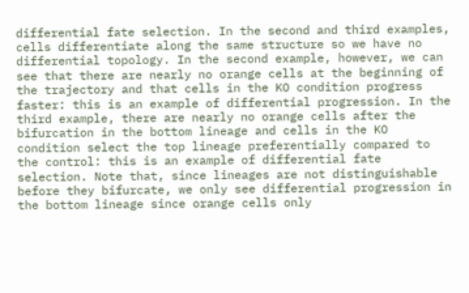differential fate selection. In the second and third examples, cells differentiate along the same structure so we have no differential topology. In the second example, however, we can see that there are nearly no orange cells at the beginning of the trajectory and that cells in the KO condition progress faster: this is an example of differential progression. In the third example, there are nearly no orange cells after the bifurcation in the bottom lineage and cells in the KO condition select the top lineage preferentially compared to the control: this is an example of differential fate selection. Note that, since lineages are not distinguishable before they bifurcate, we only see differential progression in the bottom lineage since orange cells only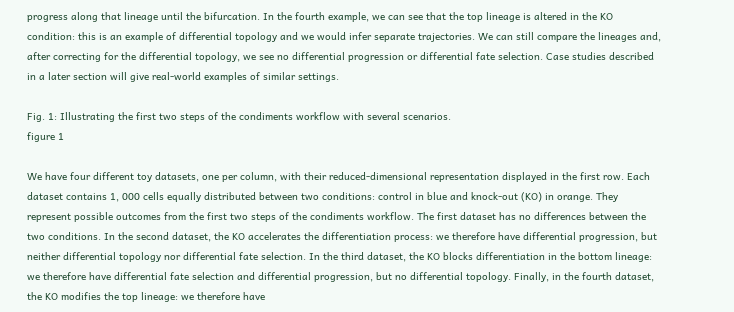progress along that lineage until the bifurcation. In the fourth example, we can see that the top lineage is altered in the KO condition: this is an example of differential topology and we would infer separate trajectories. We can still compare the lineages and, after correcting for the differential topology, we see no differential progression or differential fate selection. Case studies described in a later section will give real-world examples of similar settings.

Fig. 1: Illustrating the first two steps of the condiments workflow with several scenarios.
figure 1

We have four different toy datasets, one per column, with their reduced-dimensional representation displayed in the first row. Each dataset contains 1, 000 cells equally distributed between two conditions: control in blue and knock-out (KO) in orange. They represent possible outcomes from the first two steps of the condiments workflow. The first dataset has no differences between the two conditions. In the second dataset, the KO accelerates the differentiation process: we therefore have differential progression, but neither differential topology nor differential fate selection. In the third dataset, the KO blocks differentiation in the bottom lineage: we therefore have differential fate selection and differential progression, but no differential topology. Finally, in the fourth dataset, the KO modifies the top lineage: we therefore have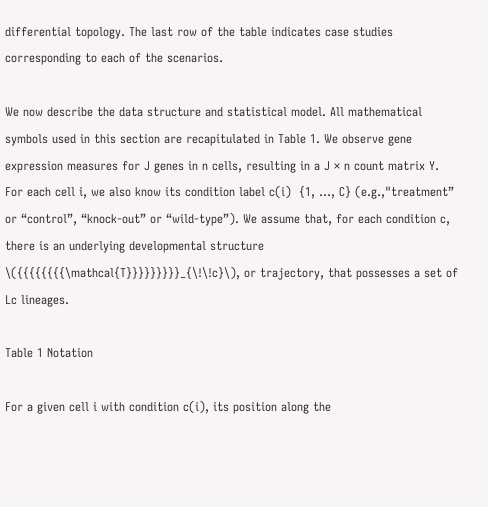differential topology. The last row of the table indicates case studies corresponding to each of the scenarios.

We now describe the data structure and statistical model. All mathematical symbols used in this section are recapitulated in Table 1. We observe gene expression measures for J genes in n cells, resulting in a J × n count matrix Y. For each cell i, we also know its condition label c(i)  {1, …, C} (e.g.,"treatment” or “control”, “knock-out” or “wild-type”). We assume that, for each condition c, there is an underlying developmental structure \({{{{{{{{\mathcal{T}}}}}}}}}_{\!\!c}\), or trajectory, that possesses a set of Lc lineages.

Table 1 Notation

For a given cell i with condition c(i), its position along the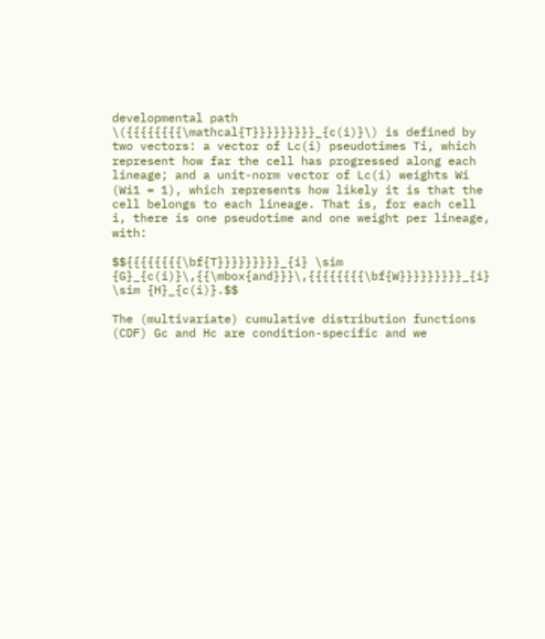developmental path \({{{{{{{{\mathcal{T}}}}}}}}}_{c(i)}\) is defined by two vectors: a vector of Lc(i) pseudotimes Ti, which represent how far the cell has progressed along each lineage; and a unit-norm vector of Lc(i) weights Wi (Wi1 = 1), which represents how likely it is that the cell belongs to each lineage. That is, for each cell i, there is one pseudotime and one weight per lineage, with:

$${{{{{{{{\bf{T}}}}}}}}}_{i} \sim {G}_{c(i)}\,{{\mbox{and}}}\,{{{{{{{{\bf{W}}}}}}}}}_{i} \sim {H}_{c(i)}.$$

The (multivariate) cumulative distribution functions (CDF) Gc and Hc are condition-specific and we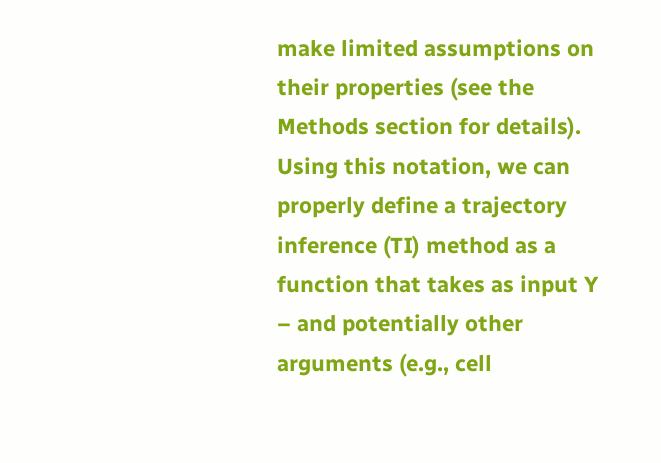make limited assumptions on their properties (see the Methods section for details). Using this notation, we can properly define a trajectory inference (TI) method as a function that takes as input Y – and potentially other arguments (e.g., cell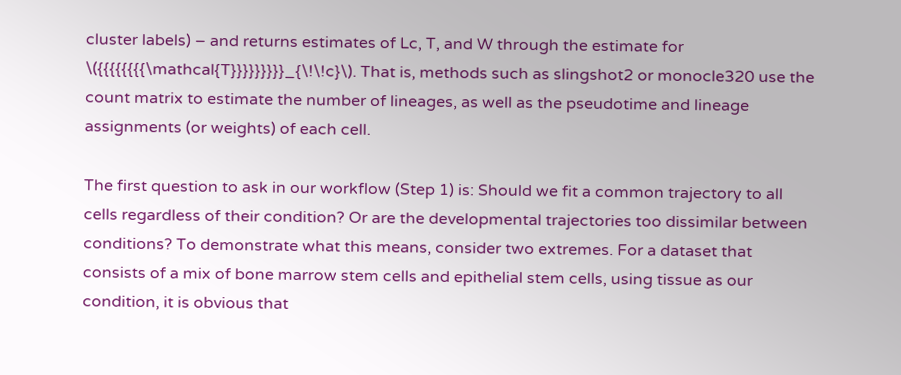cluster labels) – and returns estimates of Lc, T, and W through the estimate for \({{{{{{{{\mathcal{T}}}}}}}}}_{\!\!c}\). That is, methods such as slingshot2 or monocle320 use the count matrix to estimate the number of lineages, as well as the pseudotime and lineage assignments (or weights) of each cell.

The first question to ask in our workflow (Step 1) is: Should we fit a common trajectory to all cells regardless of their condition? Or are the developmental trajectories too dissimilar between conditions? To demonstrate what this means, consider two extremes. For a dataset that consists of a mix of bone marrow stem cells and epithelial stem cells, using tissue as our condition, it is obvious that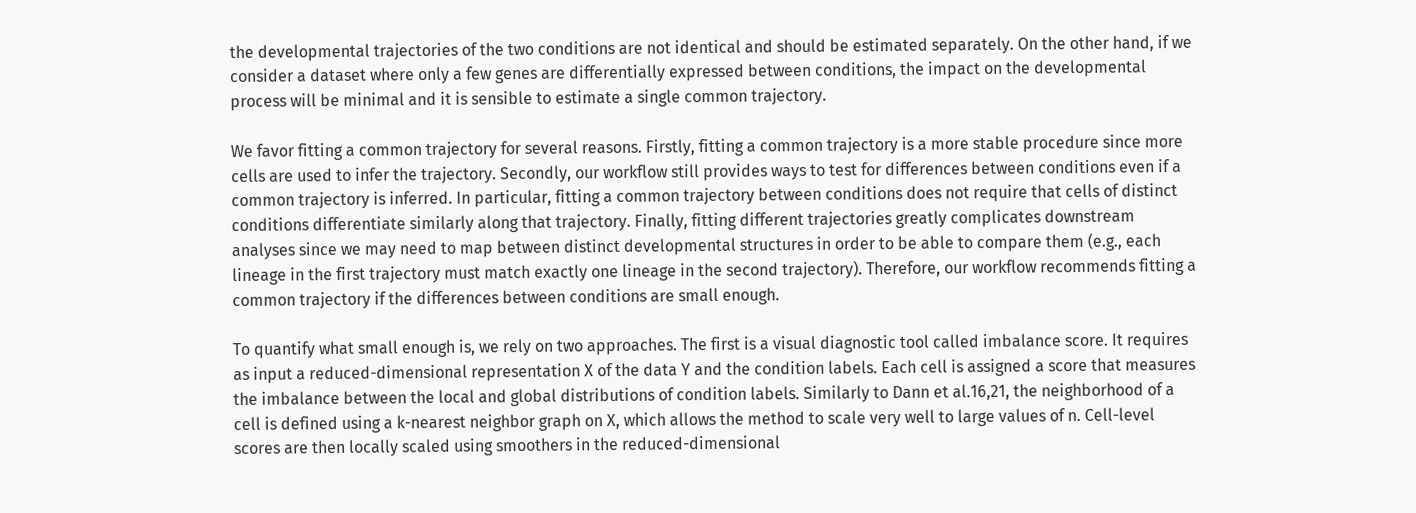the developmental trajectories of the two conditions are not identical and should be estimated separately. On the other hand, if we consider a dataset where only a few genes are differentially expressed between conditions, the impact on the developmental process will be minimal and it is sensible to estimate a single common trajectory.

We favor fitting a common trajectory for several reasons. Firstly, fitting a common trajectory is a more stable procedure since more cells are used to infer the trajectory. Secondly, our workflow still provides ways to test for differences between conditions even if a common trajectory is inferred. In particular, fitting a common trajectory between conditions does not require that cells of distinct conditions differentiate similarly along that trajectory. Finally, fitting different trajectories greatly complicates downstream analyses since we may need to map between distinct developmental structures in order to be able to compare them (e.g., each lineage in the first trajectory must match exactly one lineage in the second trajectory). Therefore, our workflow recommends fitting a common trajectory if the differences between conditions are small enough.

To quantify what small enough is, we rely on two approaches. The first is a visual diagnostic tool called imbalance score. It requires as input a reduced-dimensional representation X of the data Y and the condition labels. Each cell is assigned a score that measures the imbalance between the local and global distributions of condition labels. Similarly to Dann et al.16,21, the neighborhood of a cell is defined using a k-nearest neighbor graph on X, which allows the method to scale very well to large values of n. Cell-level scores are then locally scaled using smoothers in the reduced-dimensional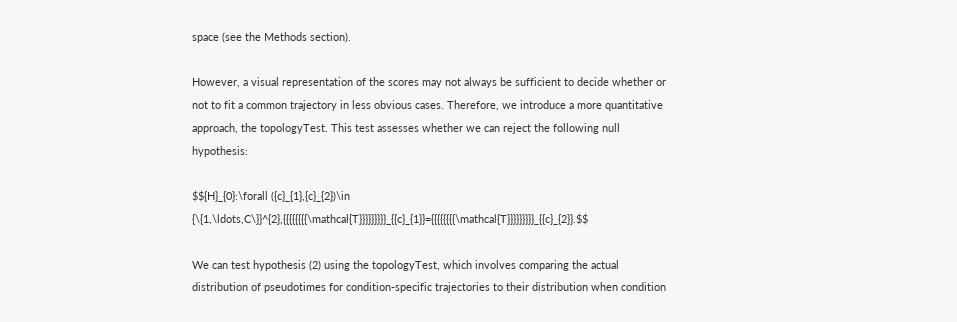space (see the Methods section).

However, a visual representation of the scores may not always be sufficient to decide whether or not to fit a common trajectory in less obvious cases. Therefore, we introduce a more quantitative approach, the topologyTest. This test assesses whether we can reject the following null hypothesis:

$${H}_{0}:\forall ({c}_{1},{c}_{2})\in {\{1,\ldots,C\}}^{2},{{{{{{{{\mathcal{T}}}}}}}}}_{{c}_{1}}={{{{{{{{\mathcal{T}}}}}}}}}_{{c}_{2}}.$$

We can test hypothesis (2) using the topologyTest, which involves comparing the actual distribution of pseudotimes for condition-specific trajectories to their distribution when condition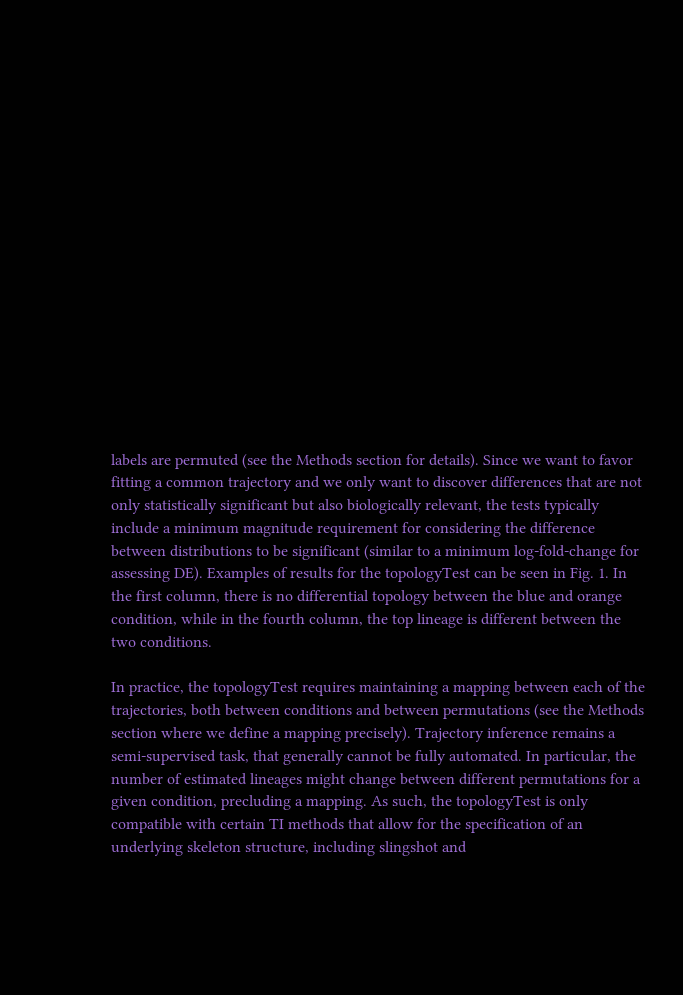labels are permuted (see the Methods section for details). Since we want to favor fitting a common trajectory and we only want to discover differences that are not only statistically significant but also biologically relevant, the tests typically include a minimum magnitude requirement for considering the difference between distributions to be significant (similar to a minimum log-fold-change for assessing DE). Examples of results for the topologyTest can be seen in Fig. 1. In the first column, there is no differential topology between the blue and orange condition, while in the fourth column, the top lineage is different between the two conditions.

In practice, the topologyTest requires maintaining a mapping between each of the trajectories, both between conditions and between permutations (see the Methods section where we define a mapping precisely). Trajectory inference remains a semi-supervised task, that generally cannot be fully automated. In particular, the number of estimated lineages might change between different permutations for a given condition, precluding a mapping. As such, the topologyTest is only compatible with certain TI methods that allow for the specification of an underlying skeleton structure, including slingshot and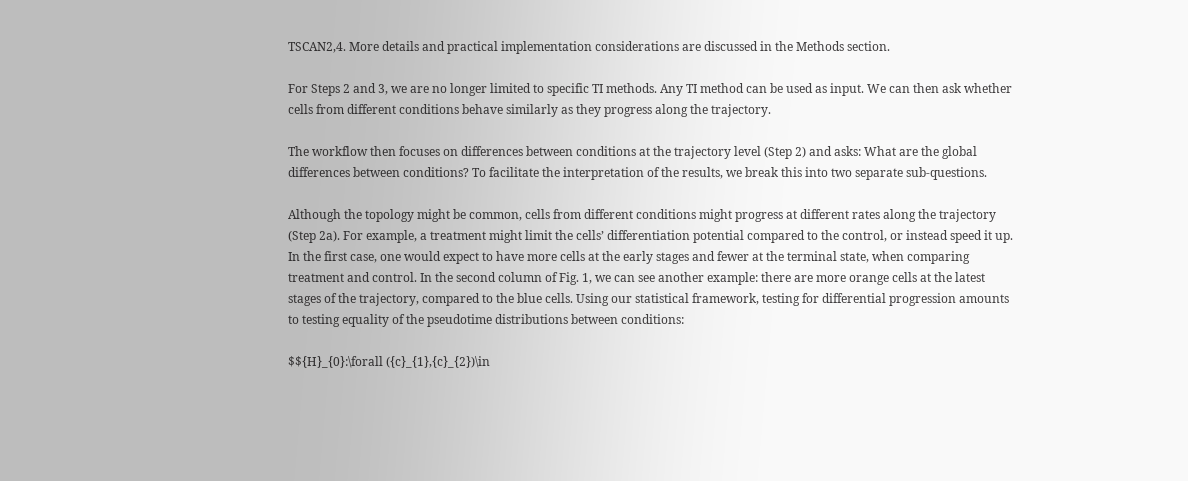TSCAN2,4. More details and practical implementation considerations are discussed in the Methods section.

For Steps 2 and 3, we are no longer limited to specific TI methods. Any TI method can be used as input. We can then ask whether cells from different conditions behave similarly as they progress along the trajectory.

The workflow then focuses on differences between conditions at the trajectory level (Step 2) and asks: What are the global differences between conditions? To facilitate the interpretation of the results, we break this into two separate sub-questions.

Although the topology might be common, cells from different conditions might progress at different rates along the trajectory (Step 2a). For example, a treatment might limit the cells’ differentiation potential compared to the control, or instead speed it up. In the first case, one would expect to have more cells at the early stages and fewer at the terminal state, when comparing treatment and control. In the second column of Fig. 1, we can see another example: there are more orange cells at the latest stages of the trajectory, compared to the blue cells. Using our statistical framework, testing for differential progression amounts to testing equality of the pseudotime distributions between conditions:

$${H}_{0}:\forall ({c}_{1},{c}_{2})\in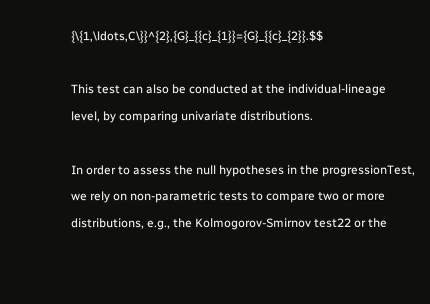{\{1,\ldots,C\}}^{2},{G}_{{c}_{1}}={G}_{{c}_{2}}.$$

This test can also be conducted at the individual-lineage level, by comparing univariate distributions.

In order to assess the null hypotheses in the progressionTest, we rely on non-parametric tests to compare two or more distributions, e.g., the Kolmogorov-Smirnov test22 or the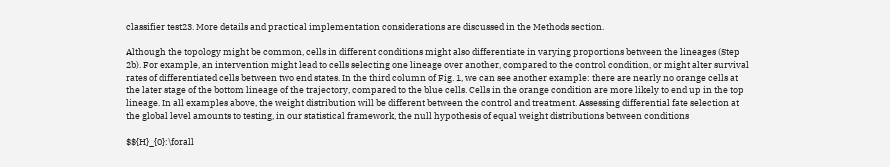classifier test23. More details and practical implementation considerations are discussed in the Methods section.

Although the topology might be common, cells in different conditions might also differentiate in varying proportions between the lineages (Step 2b). For example, an intervention might lead to cells selecting one lineage over another, compared to the control condition, or might alter survival rates of differentiated cells between two end states. In the third column of Fig. 1, we can see another example: there are nearly no orange cells at the later stage of the bottom lineage of the trajectory, compared to the blue cells. Cells in the orange condition are more likely to end up in the top lineage. In all examples above, the weight distribution will be different between the control and treatment. Assessing differential fate selection at the global level amounts to testing, in our statistical framework, the null hypothesis of equal weight distributions between conditions

$${H}_{0}:\forall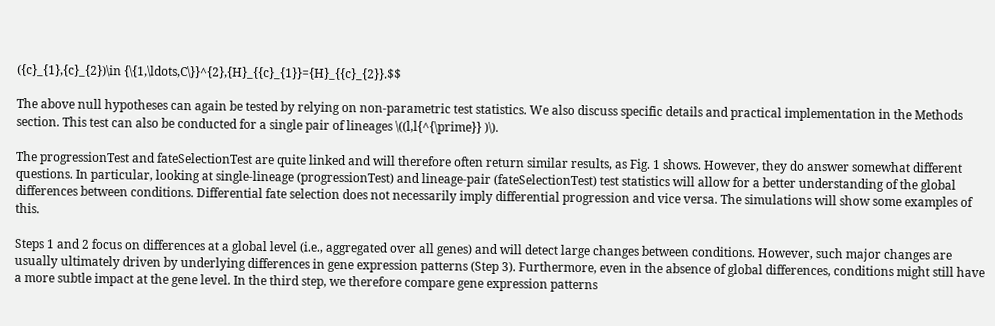({c}_{1},{c}_{2})\in {\{1,\ldots,C\}}^{2},{H}_{{c}_{1}}={H}_{{c}_{2}}.$$

The above null hypotheses can again be tested by relying on non-parametric test statistics. We also discuss specific details and practical implementation in the Methods section. This test can also be conducted for a single pair of lineages \((l,l{^{\prime}} )\).

The progressionTest and fateSelectionTest are quite linked and will therefore often return similar results, as Fig. 1 shows. However, they do answer somewhat different questions. In particular, looking at single-lineage (progressionTest) and lineage-pair (fateSelectionTest) test statistics will allow for a better understanding of the global differences between conditions. Differential fate selection does not necessarily imply differential progression and vice versa. The simulations will show some examples of this.

Steps 1 and 2 focus on differences at a global level (i.e., aggregated over all genes) and will detect large changes between conditions. However, such major changes are usually ultimately driven by underlying differences in gene expression patterns (Step 3). Furthermore, even in the absence of global differences, conditions might still have a more subtle impact at the gene level. In the third step, we therefore compare gene expression patterns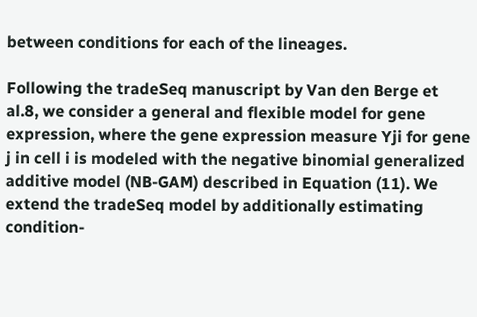between conditions for each of the lineages.

Following the tradeSeq manuscript by Van den Berge et al.8, we consider a general and flexible model for gene expression, where the gene expression measure Yji for gene j in cell i is modeled with the negative binomial generalized additive model (NB-GAM) described in Equation (11). We extend the tradeSeq model by additionally estimating condition-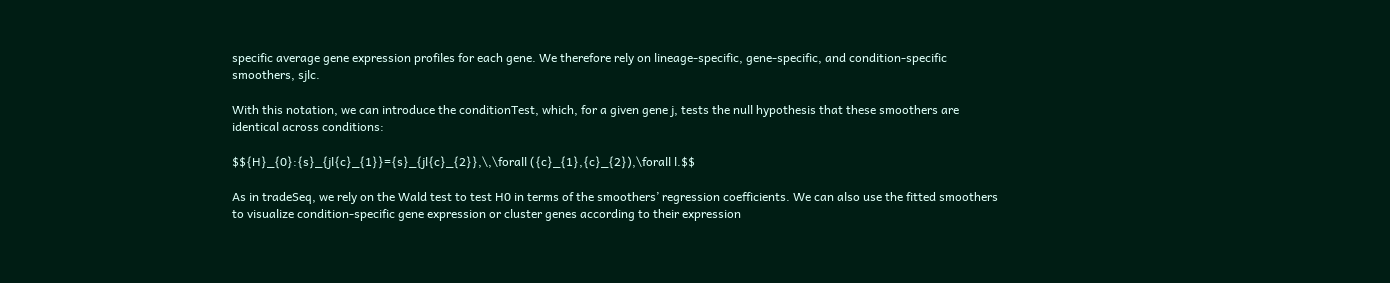specific average gene expression profiles for each gene. We therefore rely on lineage-specific, gene-specific, and condition-specific smoothers, sjlc.

With this notation, we can introduce the conditionTest, which, for a given gene j, tests the null hypothesis that these smoothers are identical across conditions:

$${H}_{0}:{s}_{jl{c}_{1}}={s}_{jl{c}_{2}},\,\forall ({c}_{1},{c}_{2}),\forall l.$$

As in tradeSeq, we rely on the Wald test to test H0 in terms of the smoothers’ regression coefficients. We can also use the fitted smoothers to visualize condition-specific gene expression or cluster genes according to their expression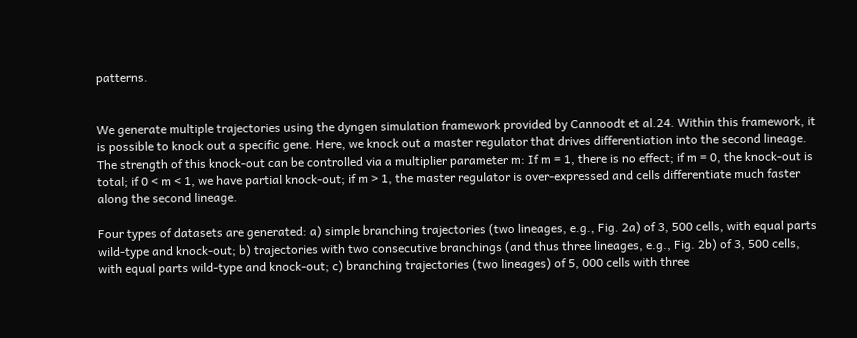patterns.


We generate multiple trajectories using the dyngen simulation framework provided by Cannoodt et al.24. Within this framework, it is possible to knock out a specific gene. Here, we knock out a master regulator that drives differentiation into the second lineage. The strength of this knock-out can be controlled via a multiplier parameter m: If m = 1, there is no effect; if m = 0, the knock-out is total; if 0 < m < 1, we have partial knock-out; if m > 1, the master regulator is over-expressed and cells differentiate much faster along the second lineage.

Four types of datasets are generated: a) simple branching trajectories (two lineages, e.g., Fig. 2a) of 3, 500 cells, with equal parts wild-type and knock-out; b) trajectories with two consecutive branchings (and thus three lineages, e.g., Fig. 2b) of 3, 500 cells, with equal parts wild-type and knock-out; c) branching trajectories (two lineages) of 5, 000 cells with three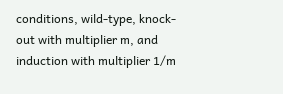conditions, wild-type, knock-out with multiplier m, and induction with multiplier 1/m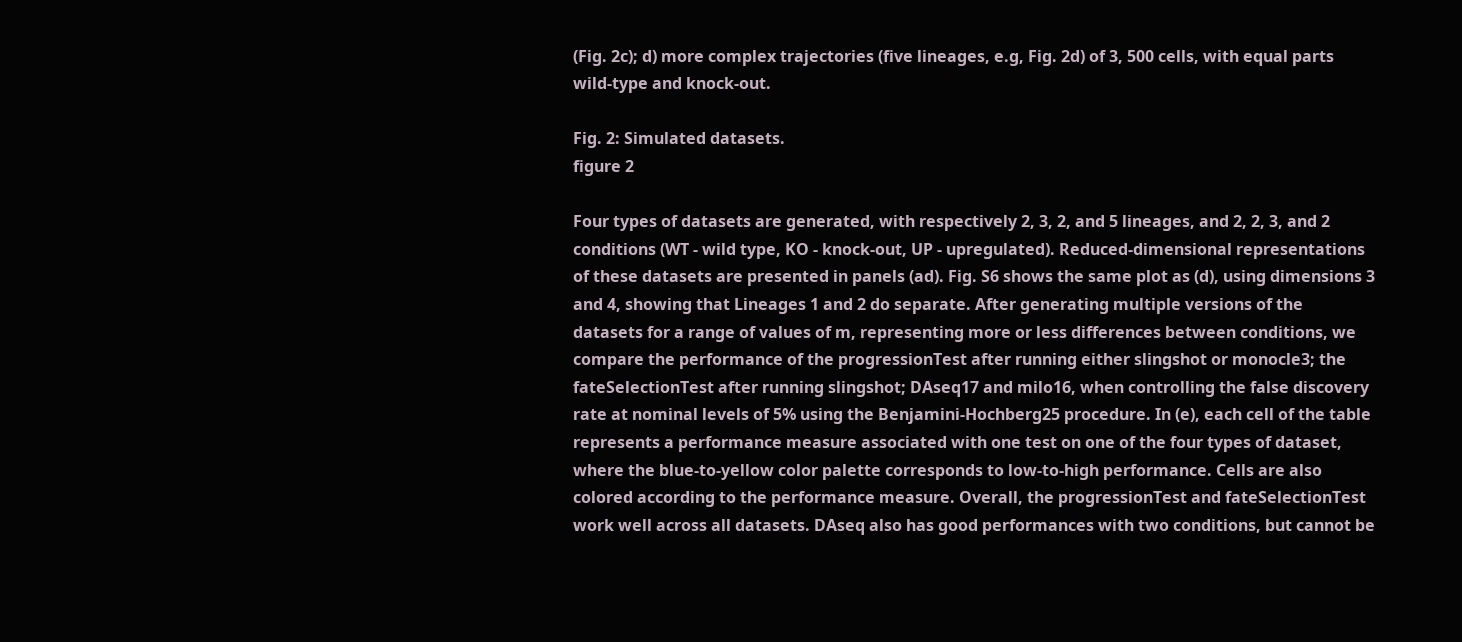(Fig. 2c); d) more complex trajectories (five lineages, e.g, Fig. 2d) of 3, 500 cells, with equal parts wild-type and knock-out.

Fig. 2: Simulated datasets.
figure 2

Four types of datasets are generated, with respectively 2, 3, 2, and 5 lineages, and 2, 2, 3, and 2 conditions (WT - wild type, KO - knock-out, UP - upregulated). Reduced-dimensional representations of these datasets are presented in panels (ad). Fig. S6 shows the same plot as (d), using dimensions 3 and 4, showing that Lineages 1 and 2 do separate. After generating multiple versions of the datasets for a range of values of m, representing more or less differences between conditions, we compare the performance of the progressionTest after running either slingshot or monocle3; the fateSelectionTest after running slingshot; DAseq17 and milo16, when controlling the false discovery rate at nominal levels of 5% using the Benjamini-Hochberg25 procedure. In (e), each cell of the table represents a performance measure associated with one test on one of the four types of dataset, where the blue-to-yellow color palette corresponds to low-to-high performance. Cells are also colored according to the performance measure. Overall, the progressionTest and fateSelectionTest work well across all datasets. DAseq also has good performances with two conditions, but cannot be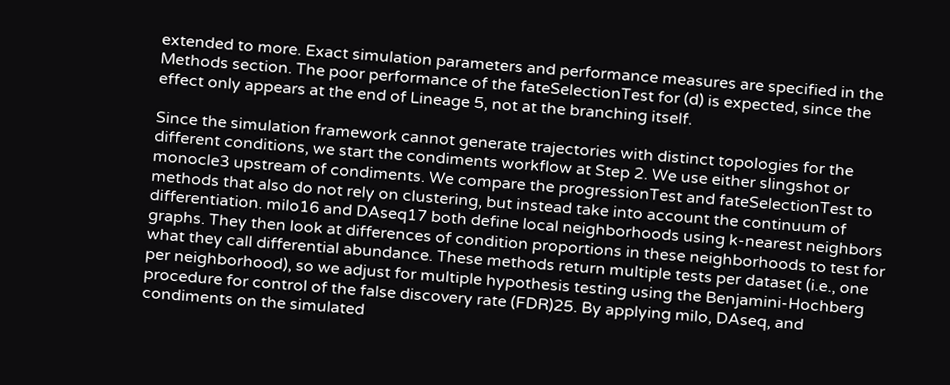extended to more. Exact simulation parameters and performance measures are specified in the Methods section. The poor performance of the fateSelectionTest for (d) is expected, since the effect only appears at the end of Lineage 5, not at the branching itself.

Since the simulation framework cannot generate trajectories with distinct topologies for the different conditions, we start the condiments workflow at Step 2. We use either slingshot or monocle3 upstream of condiments. We compare the progressionTest and fateSelectionTest to methods that also do not rely on clustering, but instead take into account the continuum of differentiation. milo16 and DAseq17 both define local neighborhoods using k-nearest neighbors graphs. They then look at differences of condition proportions in these neighborhoods to test for what they call differential abundance. These methods return multiple tests per dataset (i.e., one per neighborhood), so we adjust for multiple hypothesis testing using the Benjamini-Hochberg procedure for control of the false discovery rate (FDR)25. By applying milo, DAseq, and condiments on the simulated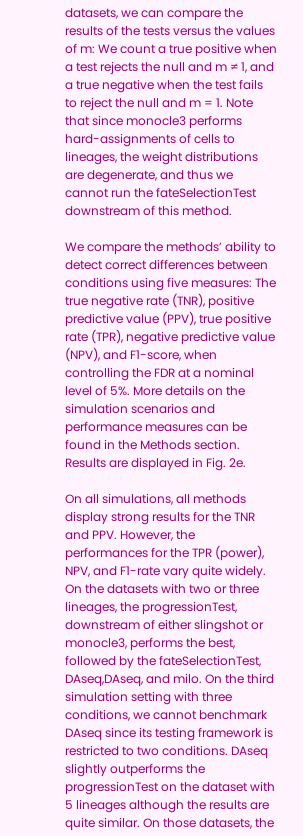datasets, we can compare the results of the tests versus the values of m: We count a true positive when a test rejects the null and m ≠ 1, and a true negative when the test fails to reject the null and m = 1. Note that since monocle3 performs hard-assignments of cells to lineages, the weight distributions are degenerate, and thus we cannot run the fateSelectionTest downstream of this method.

We compare the methods’ ability to detect correct differences between conditions using five measures: The true negative rate (TNR), positive predictive value (PPV), true positive rate (TPR), negative predictive value (NPV), and F1-score, when controlling the FDR at a nominal level of 5%. More details on the simulation scenarios and performance measures can be found in the Methods section. Results are displayed in Fig. 2e.

On all simulations, all methods display strong results for the TNR and PPV. However, the performances for the TPR (power), NPV, and F1-rate vary quite widely. On the datasets with two or three lineages, the progressionTest, downstream of either slingshot or monocle3, performs the best, followed by the fateSelectionTest, DAseq,DAseq, and milo. On the third simulation setting with three conditions, we cannot benchmark DAseq since its testing framework is restricted to two conditions. DAseq slightly outperforms the progressionTest on the dataset with 5 lineages although the results are quite similar. On those datasets, the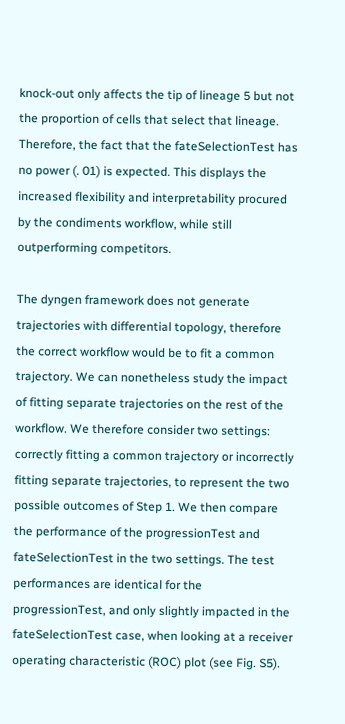knock-out only affects the tip of lineage 5 but not the proportion of cells that select that lineage. Therefore, the fact that the fateSelectionTest has no power (. 01) is expected. This displays the increased flexibility and interpretability procured by the condiments workflow, while still outperforming competitors.

The dyngen framework does not generate trajectories with differential topology, therefore the correct workflow would be to fit a common trajectory. We can nonetheless study the impact of fitting separate trajectories on the rest of the workflow. We therefore consider two settings: correctly fitting a common trajectory or incorrectly fitting separate trajectories, to represent the two possible outcomes of Step 1. We then compare the performance of the progressionTest and fateSelectionTest in the two settings. The test performances are identical for the progressionTest, and only slightly impacted in the fateSelectionTest case, when looking at a receiver operating characteristic (ROC) plot (see Fig. S5).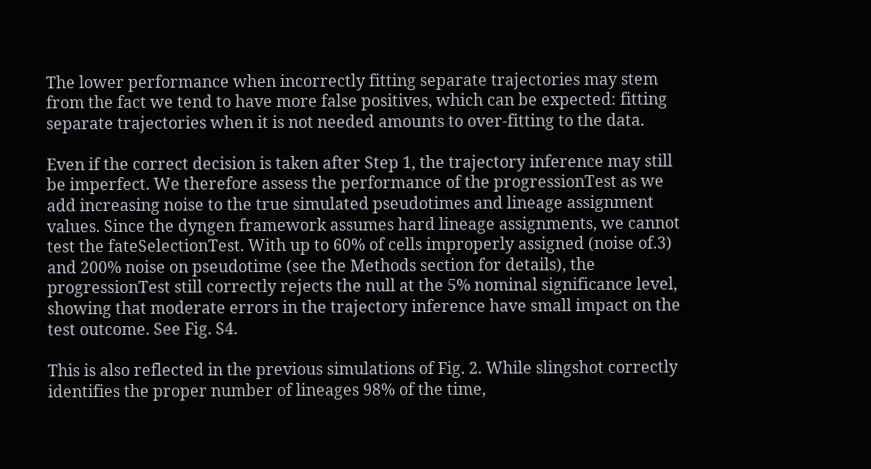The lower performance when incorrectly fitting separate trajectories may stem from the fact we tend to have more false positives, which can be expected: fitting separate trajectories when it is not needed amounts to over-fitting to the data.

Even if the correct decision is taken after Step 1, the trajectory inference may still be imperfect. We therefore assess the performance of the progressionTest as we add increasing noise to the true simulated pseudotimes and lineage assignment values. Since the dyngen framework assumes hard lineage assignments, we cannot test the fateSelectionTest. With up to 60% of cells improperly assigned (noise of.3) and 200% noise on pseudotime (see the Methods section for details), the progressionTest still correctly rejects the null at the 5% nominal significance level, showing that moderate errors in the trajectory inference have small impact on the test outcome. See Fig. S4.

This is also reflected in the previous simulations of Fig. 2. While slingshot correctly identifies the proper number of lineages 98% of the time,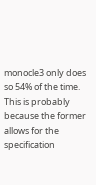monocle3 only does so 54% of the time. This is probably because the former allows for the specification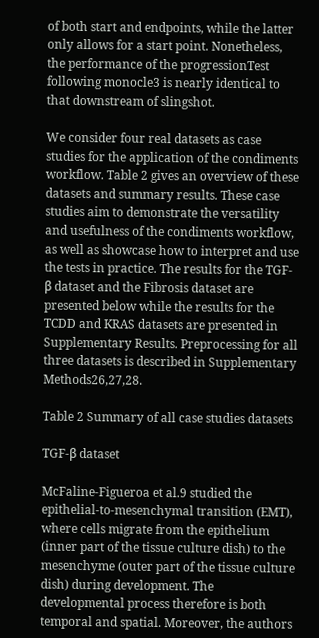of both start and endpoints, while the latter only allows for a start point. Nonetheless, the performance of the progressionTest following monocle3 is nearly identical to that downstream of slingshot.

We consider four real datasets as case studies for the application of the condiments workflow. Table 2 gives an overview of these datasets and summary results. These case studies aim to demonstrate the versatility and usefulness of the condiments workflow, as well as showcase how to interpret and use the tests in practice. The results for the TGF-β dataset and the Fibrosis dataset are presented below while the results for the TCDD and KRAS datasets are presented in Supplementary Results. Preprocessing for all three datasets is described in Supplementary Methods26,27,28.

Table 2 Summary of all case studies datasets

TGF-β dataset

McFaline-Figueroa et al.9 studied the epithelial-to-mesenchymal transition (EMT), where cells migrate from the epithelium (inner part of the tissue culture dish) to the mesenchyme (outer part of the tissue culture dish) during development. The developmental process therefore is both temporal and spatial. Moreover, the authors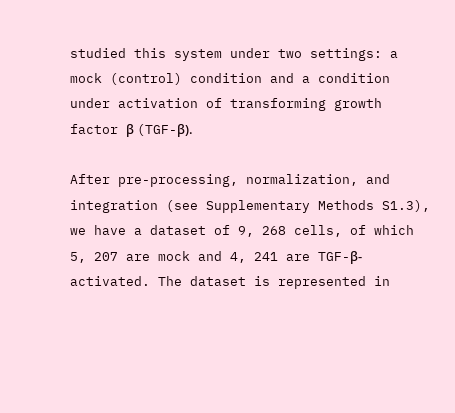studied this system under two settings: a mock (control) condition and a condition under activation of transforming growth factor β (TGF-β).

After pre-processing, normalization, and integration (see Supplementary Methods S1.3), we have a dataset of 9, 268 cells, of which 5, 207 are mock and 4, 241 are TGF-β-activated. The dataset is represented in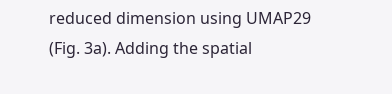reduced dimension using UMAP29 (Fig. 3a). Adding the spatial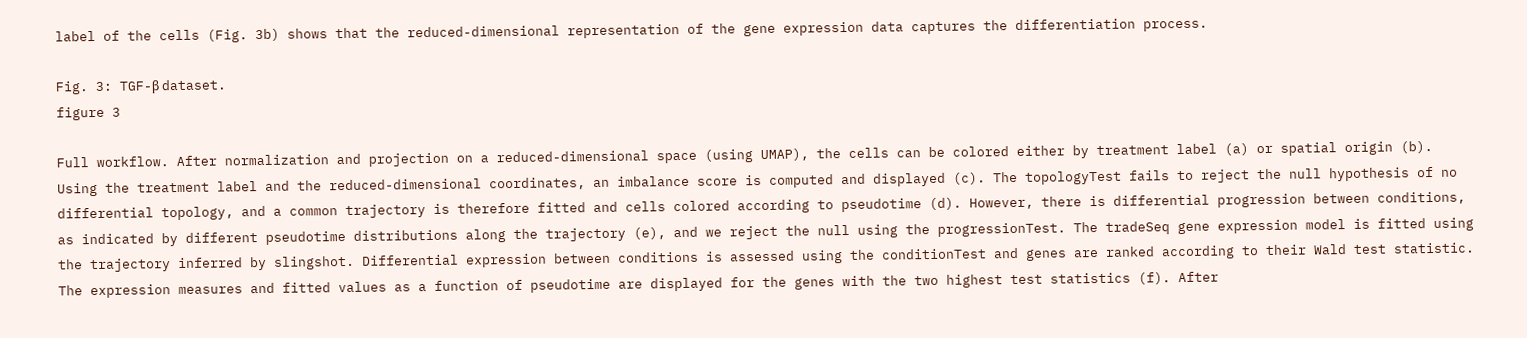label of the cells (Fig. 3b) shows that the reduced-dimensional representation of the gene expression data captures the differentiation process.

Fig. 3: TGF-β dataset.
figure 3

Full workflow. After normalization and projection on a reduced-dimensional space (using UMAP), the cells can be colored either by treatment label (a) or spatial origin (b). Using the treatment label and the reduced-dimensional coordinates, an imbalance score is computed and displayed (c). The topologyTest fails to reject the null hypothesis of no differential topology, and a common trajectory is therefore fitted and cells colored according to pseudotime (d). However, there is differential progression between conditions, as indicated by different pseudotime distributions along the trajectory (e), and we reject the null using the progressionTest. The tradeSeq gene expression model is fitted using the trajectory inferred by slingshot. Differential expression between conditions is assessed using the conditionTest and genes are ranked according to their Wald test statistic. The expression measures and fitted values as a function of pseudotime are displayed for the genes with the two highest test statistics (f). After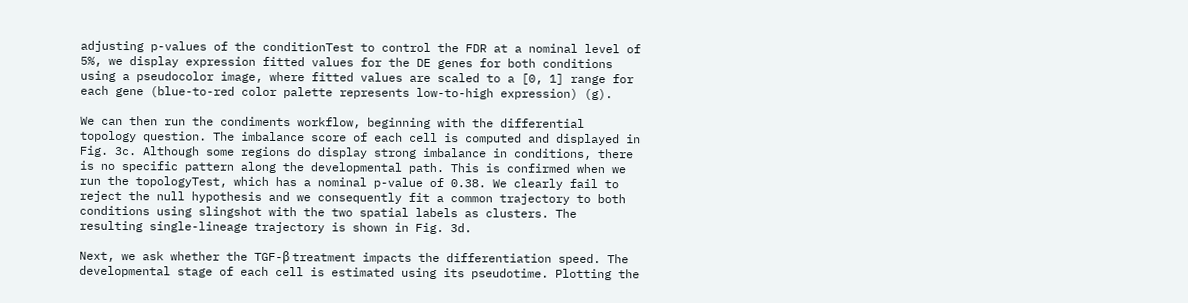adjusting p-values of the conditionTest to control the FDR at a nominal level of 5%, we display expression fitted values for the DE genes for both conditions using a pseudocolor image, where fitted values are scaled to a [0, 1] range for each gene (blue-to-red color palette represents low-to-high expression) (g).

We can then run the condiments workflow, beginning with the differential topology question. The imbalance score of each cell is computed and displayed in Fig. 3c. Although some regions do display strong imbalance in conditions, there is no specific pattern along the developmental path. This is confirmed when we run the topologyTest, which has a nominal p-value of 0.38. We clearly fail to reject the null hypothesis and we consequently fit a common trajectory to both conditions using slingshot with the two spatial labels as clusters. The resulting single-lineage trajectory is shown in Fig. 3d.

Next, we ask whether the TGF-β treatment impacts the differentiation speed. The developmental stage of each cell is estimated using its pseudotime. Plotting the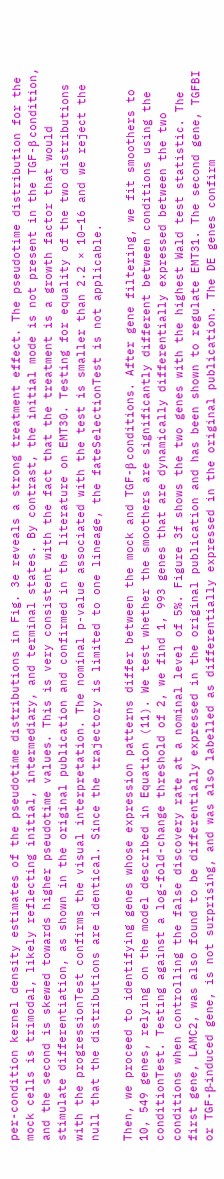per-condition kernel density estimates of the pseudotime distributions in Fig. 3e reveals a strong treatment effect. The pseudotime distribution for the mock cells is trimodal, likely reflecting initial, intermediary, and terminal states. By contrast, the initial mode is not present in the TGF-β condition, and the second is skewed towards higher pseudotime values. This is very consistent with the fact that the treatment is a growth factor that would stimulate differentiation, as shown in the original publication and confirmed in the literature on EMT30. Testing for equality of the two distributions with the progressionTest confirms the visual interpretation. The nominal p-value associated with the test is smaller than 2.2 × 10−16 and we reject the null that the distributions are identical. Since the trajectory is limited to one lineage, the fateSelectionTest is not applicable.

Then, we proceed to identifying genes whose expression patterns differ between the mock and TGF-β conditions. After gene filtering, we fit smoothers to 10, 549 genes, relying on the model described in Equation (11). We test whether the smoothers are significantly different between conditions using the conditionTest. Testing against a log-fold-change threshold of 2, we find 1, 993 genes that are dynamically differentially expressed between the two conditions when controlling the false discovery rate at a nominal level of 5%. Figure 3f shows the two genes with the highest Wald test statistic. The first gene, LAMC2, was also found to be differentially expressed in the original publication and has been shown to regulate EMT31. The second gene, TGFBI or TGF-β-induced gene, is not surprising, and was also labelled as differentially expressed in the original publication. The DE genes confirm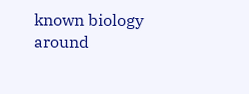known biology around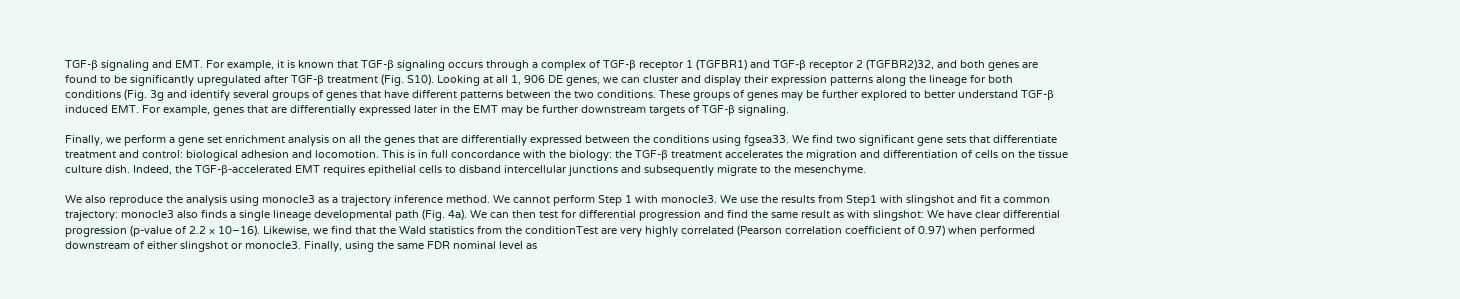TGF-β signaling and EMT. For example, it is known that TGF-β signaling occurs through a complex of TGF-β receptor 1 (TGFBR1) and TGF-β receptor 2 (TGFBR2)32, and both genes are found to be significantly upregulated after TGF-β treatment (Fig. S10). Looking at all 1, 906 DE genes, we can cluster and display their expression patterns along the lineage for both conditions (Fig. 3g and identify several groups of genes that have different patterns between the two conditions. These groups of genes may be further explored to better understand TGF-β induced EMT. For example, genes that are differentially expressed later in the EMT may be further downstream targets of TGF-β signaling.

Finally, we perform a gene set enrichment analysis on all the genes that are differentially expressed between the conditions using fgsea33. We find two significant gene sets that differentiate treatment and control: biological adhesion and locomotion. This is in full concordance with the biology: the TGF-β treatment accelerates the migration and differentiation of cells on the tissue culture dish. Indeed, the TGF-β-accelerated EMT requires epithelial cells to disband intercellular junctions and subsequently migrate to the mesenchyme.

We also reproduce the analysis using monocle3 as a trajectory inference method. We cannot perform Step 1 with monocle3. We use the results from Step1 with slingshot and fit a common trajectory: monocle3 also finds a single lineage developmental path (Fig. 4a). We can then test for differential progression and find the same result as with slingshot: We have clear differential progression (p-value of 2.2 × 10−16). Likewise, we find that the Wald statistics from the conditionTest are very highly correlated (Pearson correlation coefficient of 0.97) when performed downstream of either slingshot or monocle3. Finally, using the same FDR nominal level as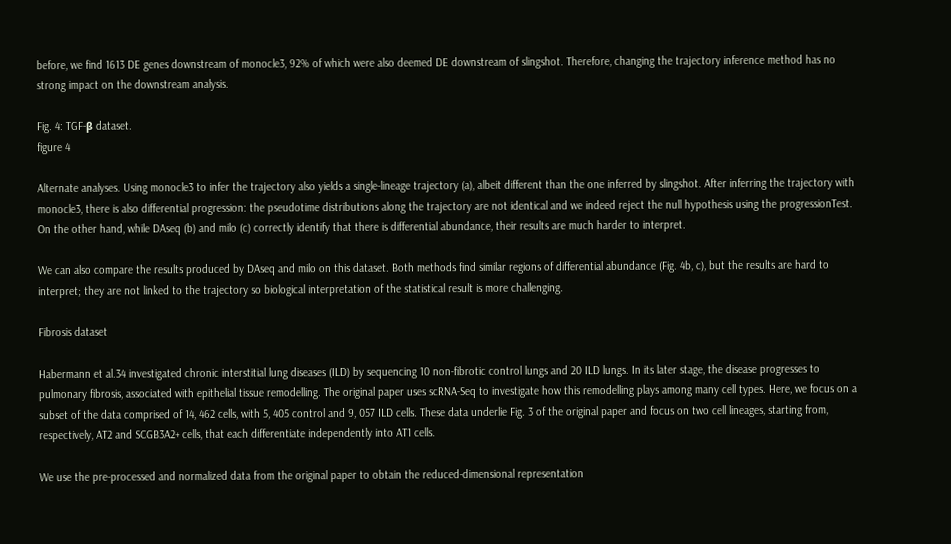before, we find 1613 DE genes downstream of monocle3, 92% of which were also deemed DE downstream of slingshot. Therefore, changing the trajectory inference method has no strong impact on the downstream analysis.

Fig. 4: TGF-β dataset.
figure 4

Alternate analyses. Using monocle3 to infer the trajectory also yields a single-lineage trajectory (a), albeit different than the one inferred by slingshot. After inferring the trajectory with monocle3, there is also differential progression: the pseudotime distributions along the trajectory are not identical and we indeed reject the null hypothesis using the progressionTest. On the other hand, while DAseq (b) and milo (c) correctly identify that there is differential abundance, their results are much harder to interpret.

We can also compare the results produced by DAseq and milo on this dataset. Both methods find similar regions of differential abundance (Fig. 4b, c), but the results are hard to interpret; they are not linked to the trajectory so biological interpretation of the statistical result is more challenging.

Fibrosis dataset

Habermann et al.34 investigated chronic interstitial lung diseases (ILD) by sequencing 10 non-fibrotic control lungs and 20 ILD lungs. In its later stage, the disease progresses to pulmonary fibrosis, associated with epithelial tissue remodelling. The original paper uses scRNA-Seq to investigate how this remodelling plays among many cell types. Here, we focus on a subset of the data comprised of 14, 462 cells, with 5, 405 control and 9, 057 ILD cells. These data underlie Fig. 3 of the original paper and focus on two cell lineages, starting from, respectively, AT2 and SCGB3A2+ cells, that each differentiate independently into AT1 cells.

We use the pre-processed and normalized data from the original paper to obtain the reduced-dimensional representation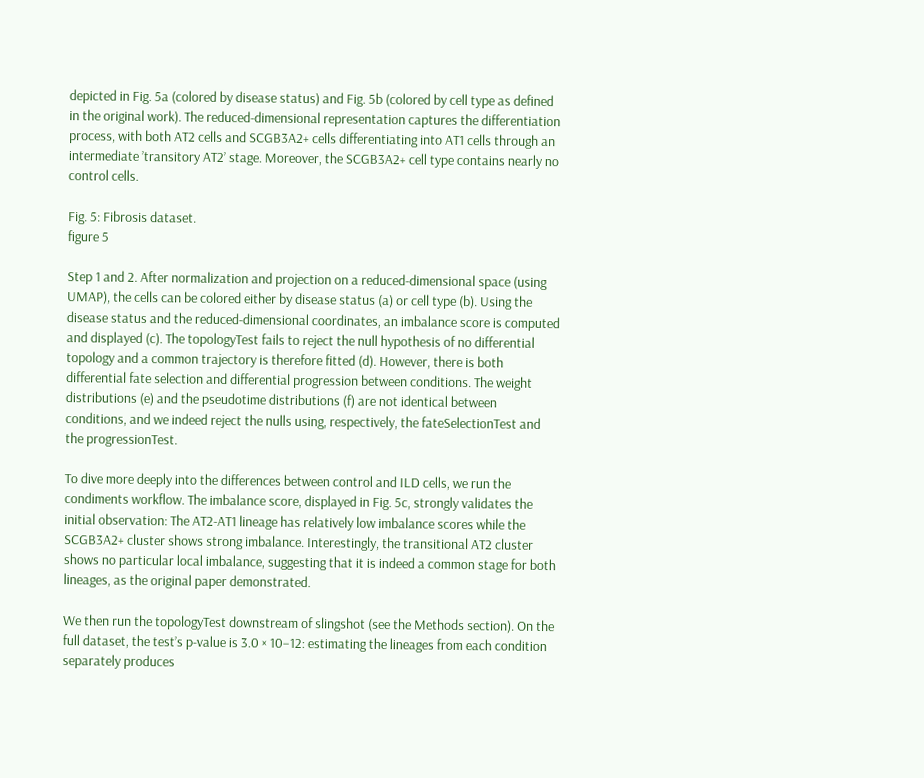depicted in Fig. 5a (colored by disease status) and Fig. 5b (colored by cell type as defined in the original work). The reduced-dimensional representation captures the differentiation process, with both AT2 cells and SCGB3A2+ cells differentiating into AT1 cells through an intermediate ’transitory AT2’ stage. Moreover, the SCGB3A2+ cell type contains nearly no control cells.

Fig. 5: Fibrosis dataset.
figure 5

Step 1 and 2. After normalization and projection on a reduced-dimensional space (using UMAP), the cells can be colored either by disease status (a) or cell type (b). Using the disease status and the reduced-dimensional coordinates, an imbalance score is computed and displayed (c). The topologyTest fails to reject the null hypothesis of no differential topology and a common trajectory is therefore fitted (d). However, there is both differential fate selection and differential progression between conditions. The weight distributions (e) and the pseudotime distributions (f) are not identical between conditions, and we indeed reject the nulls using, respectively, the fateSelectionTest and the progressionTest.

To dive more deeply into the differences between control and ILD cells, we run the condiments workflow. The imbalance score, displayed in Fig. 5c, strongly validates the initial observation: The AT2-AT1 lineage has relatively low imbalance scores while the SCGB3A2+ cluster shows strong imbalance. Interestingly, the transitional AT2 cluster shows no particular local imbalance, suggesting that it is indeed a common stage for both lineages, as the original paper demonstrated.

We then run the topologyTest downstream of slingshot (see the Methods section). On the full dataset, the test’s p-value is 3.0 × 10−12: estimating the lineages from each condition separately produces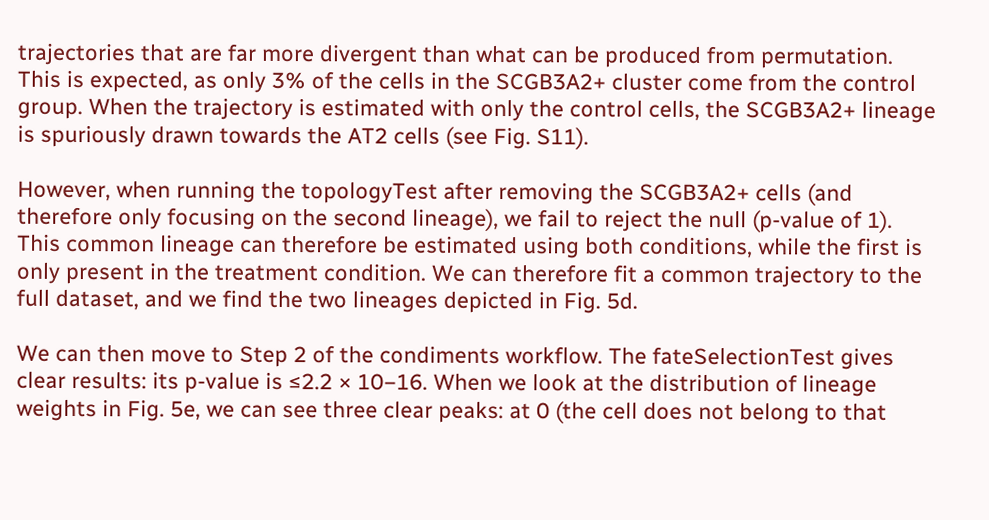trajectories that are far more divergent than what can be produced from permutation. This is expected, as only 3% of the cells in the SCGB3A2+ cluster come from the control group. When the trajectory is estimated with only the control cells, the SCGB3A2+ lineage is spuriously drawn towards the AT2 cells (see Fig. S11).

However, when running the topologyTest after removing the SCGB3A2+ cells (and therefore only focusing on the second lineage), we fail to reject the null (p-value of 1). This common lineage can therefore be estimated using both conditions, while the first is only present in the treatment condition. We can therefore fit a common trajectory to the full dataset, and we find the two lineages depicted in Fig. 5d.

We can then move to Step 2 of the condiments workflow. The fateSelectionTest gives clear results: its p-value is ≤2.2 × 10−16. When we look at the distribution of lineage weights in Fig. 5e, we can see three clear peaks: at 0 (the cell does not belong to that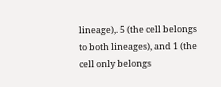lineage),. 5 (the cell belongs to both lineages), and 1 (the cell only belongs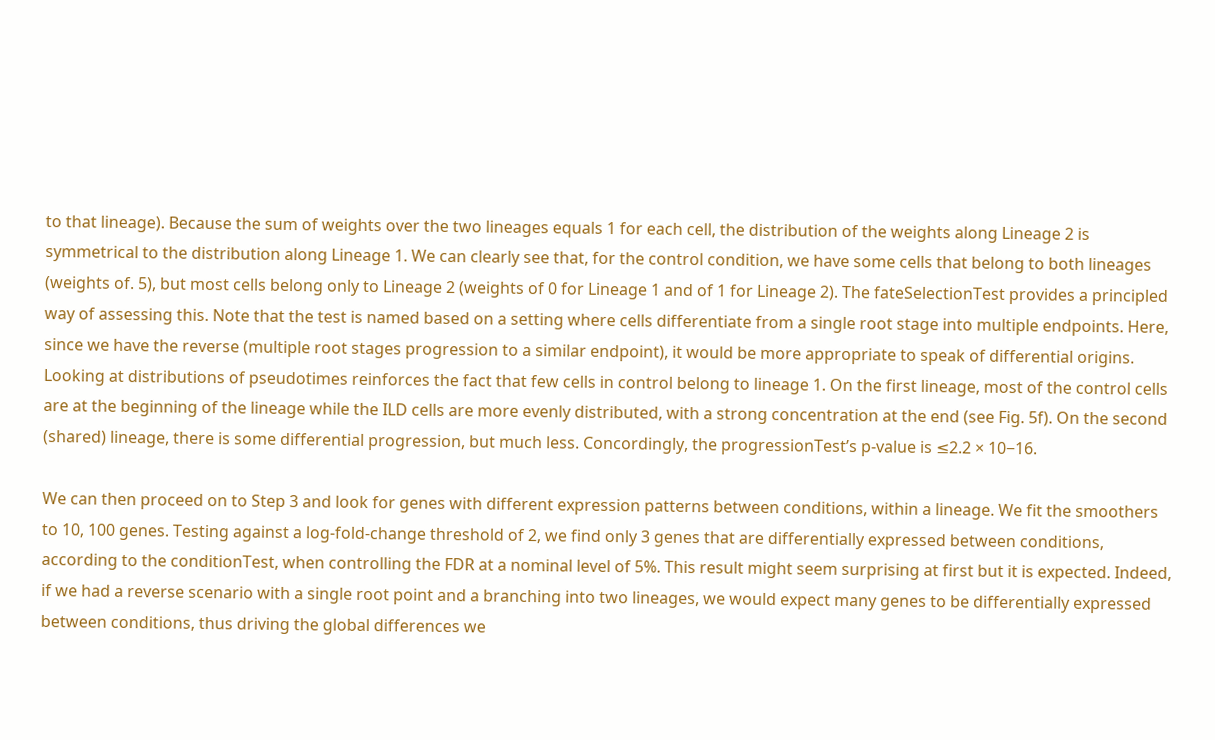to that lineage). Because the sum of weights over the two lineages equals 1 for each cell, the distribution of the weights along Lineage 2 is symmetrical to the distribution along Lineage 1. We can clearly see that, for the control condition, we have some cells that belong to both lineages (weights of. 5), but most cells belong only to Lineage 2 (weights of 0 for Lineage 1 and of 1 for Lineage 2). The fateSelectionTest provides a principled way of assessing this. Note that the test is named based on a setting where cells differentiate from a single root stage into multiple endpoints. Here, since we have the reverse (multiple root stages progression to a similar endpoint), it would be more appropriate to speak of differential origins. Looking at distributions of pseudotimes reinforces the fact that few cells in control belong to lineage 1. On the first lineage, most of the control cells are at the beginning of the lineage while the ILD cells are more evenly distributed, with a strong concentration at the end (see Fig. 5f). On the second (shared) lineage, there is some differential progression, but much less. Concordingly, the progressionTest’s p-value is ≤2.2 × 10−16.

We can then proceed on to Step 3 and look for genes with different expression patterns between conditions, within a lineage. We fit the smoothers to 10, 100 genes. Testing against a log-fold-change threshold of 2, we find only 3 genes that are differentially expressed between conditions, according to the conditionTest, when controlling the FDR at a nominal level of 5%. This result might seem surprising at first but it is expected. Indeed, if we had a reverse scenario with a single root point and a branching into two lineages, we would expect many genes to be differentially expressed between conditions, thus driving the global differences we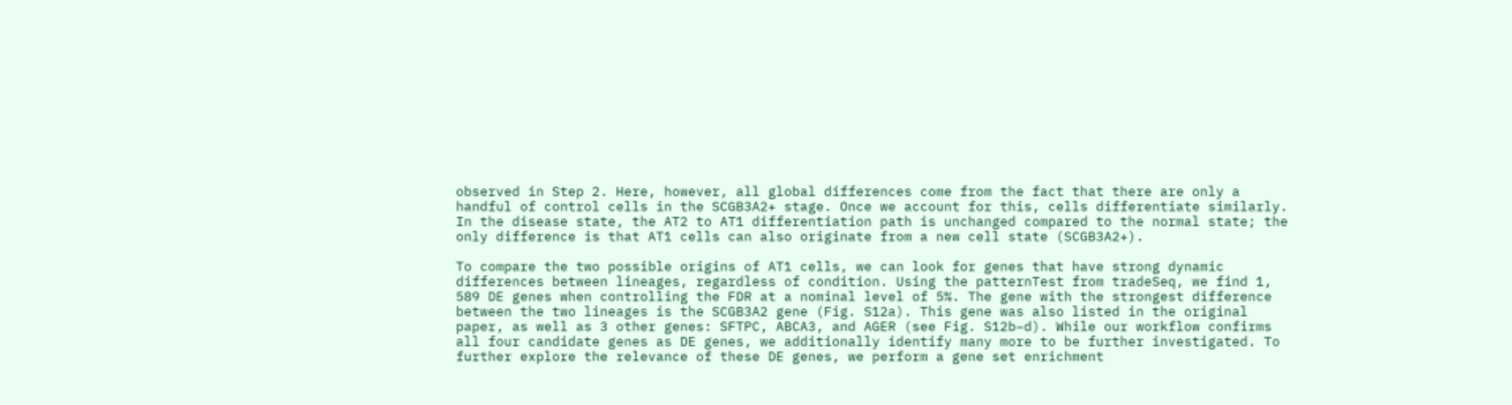observed in Step 2. Here, however, all global differences come from the fact that there are only a handful of control cells in the SCGB3A2+ stage. Once we account for this, cells differentiate similarly. In the disease state, the AT2 to AT1 differentiation path is unchanged compared to the normal state; the only difference is that AT1 cells can also originate from a new cell state (SCGB3A2+).

To compare the two possible origins of AT1 cells, we can look for genes that have strong dynamic differences between lineages, regardless of condition. Using the patternTest from tradeSeq, we find 1, 589 DE genes when controlling the FDR at a nominal level of 5%. The gene with the strongest difference between the two lineages is the SCGB3A2 gene (Fig. S12a). This gene was also listed in the original paper, as well as 3 other genes: SFTPC, ABCA3, and AGER (see Fig. S12b–d). While our workflow confirms all four candidate genes as DE genes, we additionally identify many more to be further investigated. To further explore the relevance of these DE genes, we perform a gene set enrichment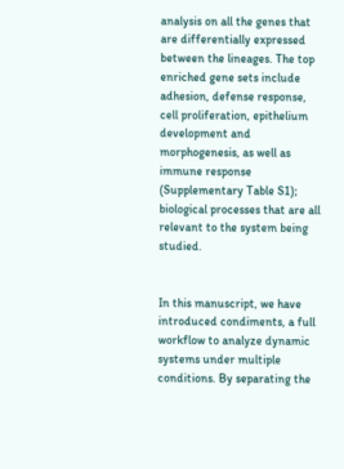analysis on all the genes that are differentially expressed between the lineages. The top enriched gene sets include adhesion, defense response, cell proliferation, epithelium development and morphogenesis, as well as immune response (Supplementary Table S1); biological processes that are all relevant to the system being studied.


In this manuscript, we have introduced condiments, a full workflow to analyze dynamic systems under multiple conditions. By separating the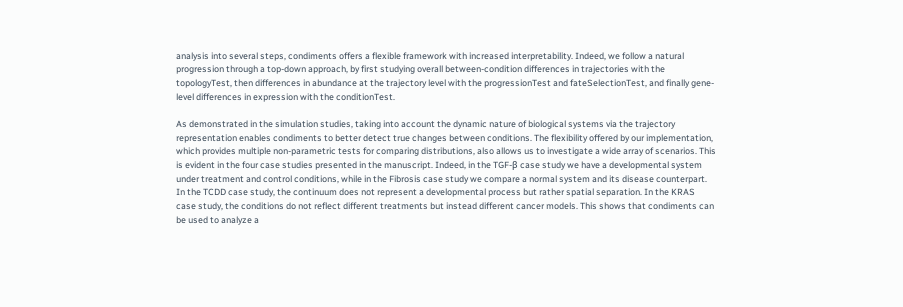analysis into several steps, condiments offers a flexible framework with increased interpretability. Indeed, we follow a natural progression through a top-down approach, by first studying overall between-condition differences in trajectories with the topologyTest, then differences in abundance at the trajectory level with the progressionTest and fateSelectionTest, and finally gene-level differences in expression with the conditionTest.

As demonstrated in the simulation studies, taking into account the dynamic nature of biological systems via the trajectory representation enables condiments to better detect true changes between conditions. The flexibility offered by our implementation, which provides multiple non-parametric tests for comparing distributions, also allows us to investigate a wide array of scenarios. This is evident in the four case studies presented in the manuscript. Indeed, in the TGF-β case study we have a developmental system under treatment and control conditions, while in the Fibrosis case study we compare a normal system and its disease counterpart. In the TCDD case study, the continuum does not represent a developmental process but rather spatial separation. In the KRAS case study, the conditions do not reflect different treatments but instead different cancer models. This shows that condiments can be used to analyze a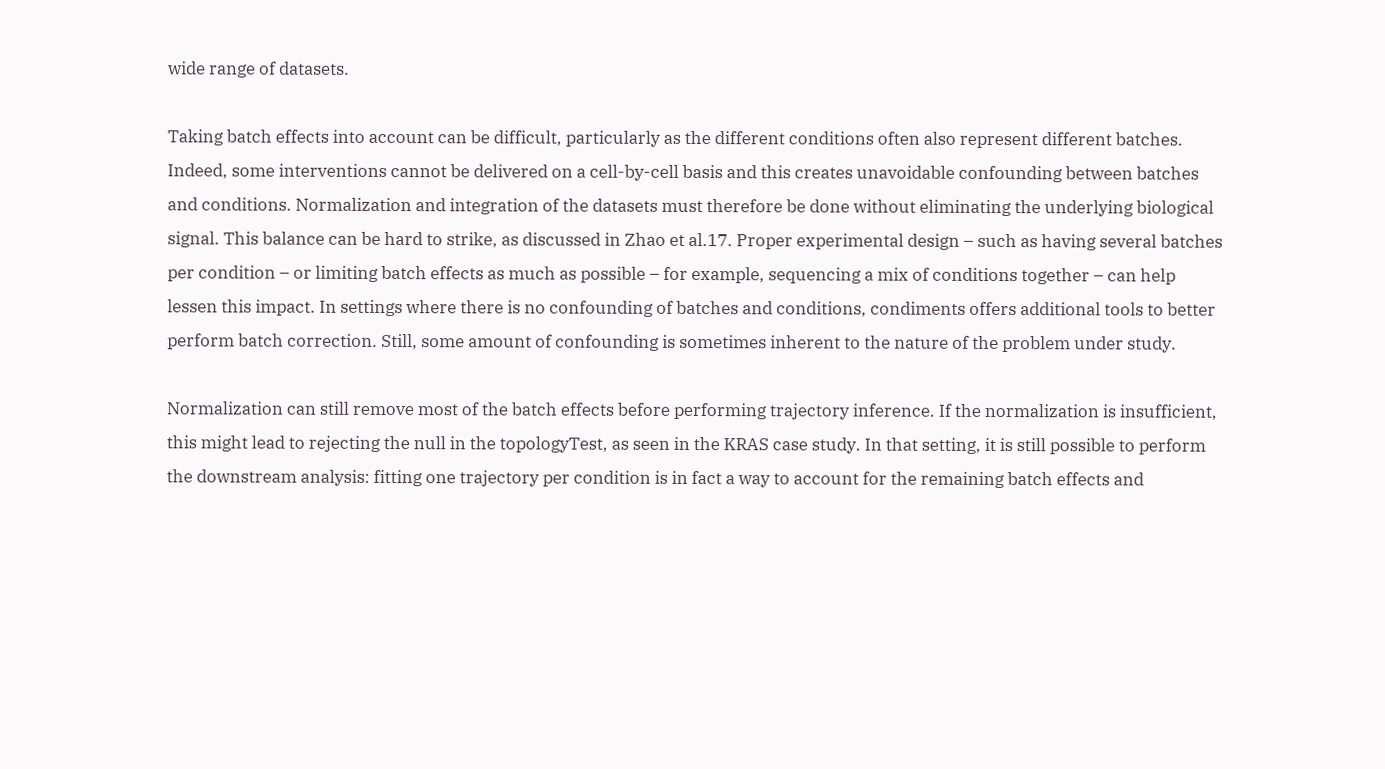wide range of datasets.

Taking batch effects into account can be difficult, particularly as the different conditions often also represent different batches. Indeed, some interventions cannot be delivered on a cell-by-cell basis and this creates unavoidable confounding between batches and conditions. Normalization and integration of the datasets must therefore be done without eliminating the underlying biological signal. This balance can be hard to strike, as discussed in Zhao et al.17. Proper experimental design – such as having several batches per condition – or limiting batch effects as much as possible – for example, sequencing a mix of conditions together – can help lessen this impact. In settings where there is no confounding of batches and conditions, condiments offers additional tools to better perform batch correction. Still, some amount of confounding is sometimes inherent to the nature of the problem under study.

Normalization can still remove most of the batch effects before performing trajectory inference. If the normalization is insufficient, this might lead to rejecting the null in the topologyTest, as seen in the KRAS case study. In that setting, it is still possible to perform the downstream analysis: fitting one trajectory per condition is in fact a way to account for the remaining batch effects and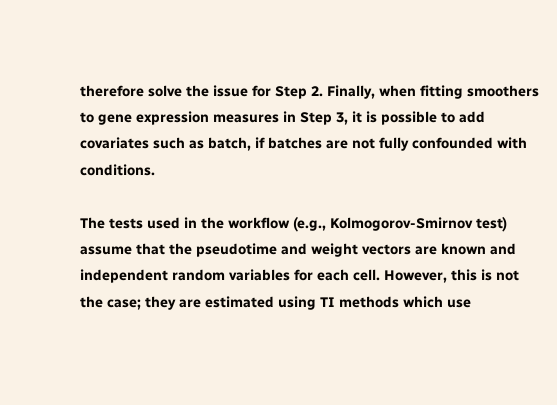therefore solve the issue for Step 2. Finally, when fitting smoothers to gene expression measures in Step 3, it is possible to add covariates such as batch, if batches are not fully confounded with conditions.

The tests used in the workflow (e.g., Kolmogorov-Smirnov test) assume that the pseudotime and weight vectors are known and independent random variables for each cell. However, this is not the case; they are estimated using TI methods which use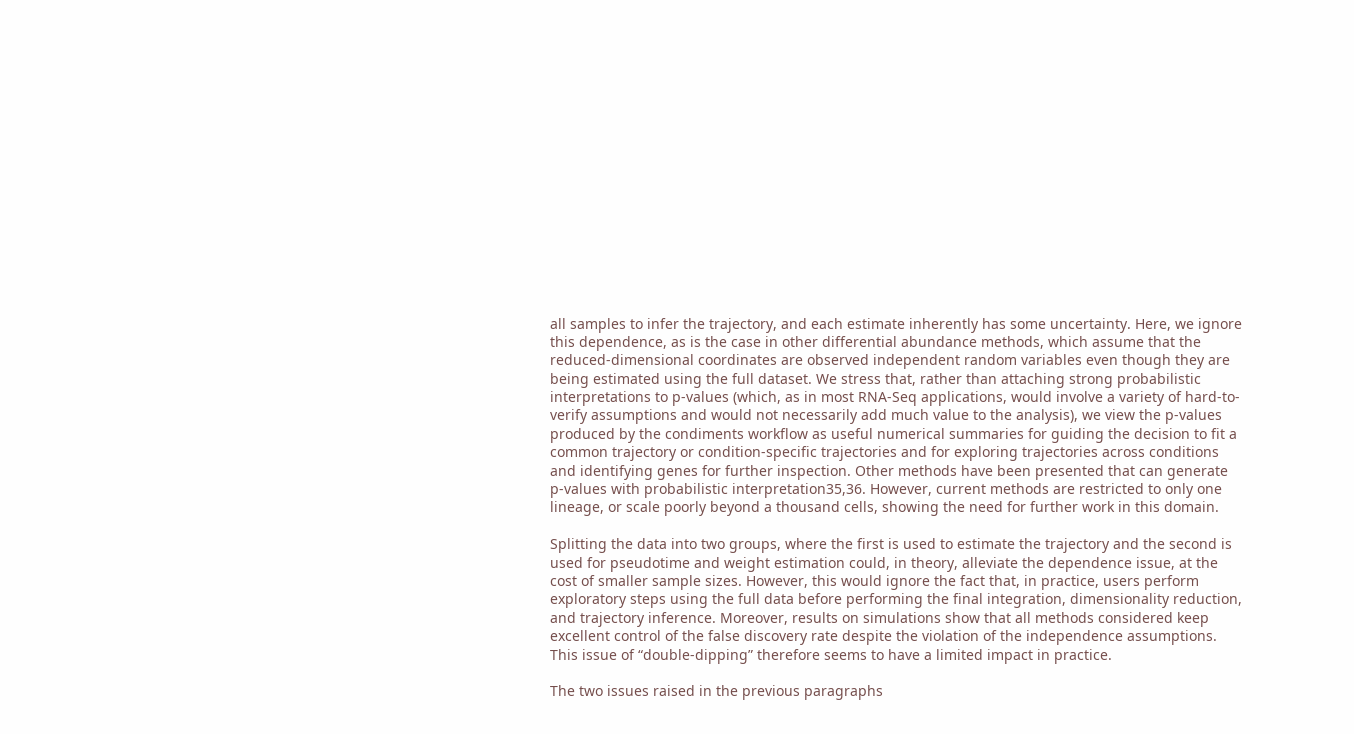all samples to infer the trajectory, and each estimate inherently has some uncertainty. Here, we ignore this dependence, as is the case in other differential abundance methods, which assume that the reduced-dimensional coordinates are observed independent random variables even though they are being estimated using the full dataset. We stress that, rather than attaching strong probabilistic interpretations to p-values (which, as in most RNA-Seq applications, would involve a variety of hard-to-verify assumptions and would not necessarily add much value to the analysis), we view the p-values produced by the condiments workflow as useful numerical summaries for guiding the decision to fit a common trajectory or condition-specific trajectories and for exploring trajectories across conditions and identifying genes for further inspection. Other methods have been presented that can generate p-values with probabilistic interpretation35,36. However, current methods are restricted to only one lineage, or scale poorly beyond a thousand cells, showing the need for further work in this domain.

Splitting the data into two groups, where the first is used to estimate the trajectory and the second is used for pseudotime and weight estimation could, in theory, alleviate the dependence issue, at the cost of smaller sample sizes. However, this would ignore the fact that, in practice, users perform exploratory steps using the full data before performing the final integration, dimensionality reduction, and trajectory inference. Moreover, results on simulations show that all methods considered keep excellent control of the false discovery rate despite the violation of the independence assumptions. This issue of “double-dipping” therefore seems to have a limited impact in practice.

The two issues raised in the previous paragraphs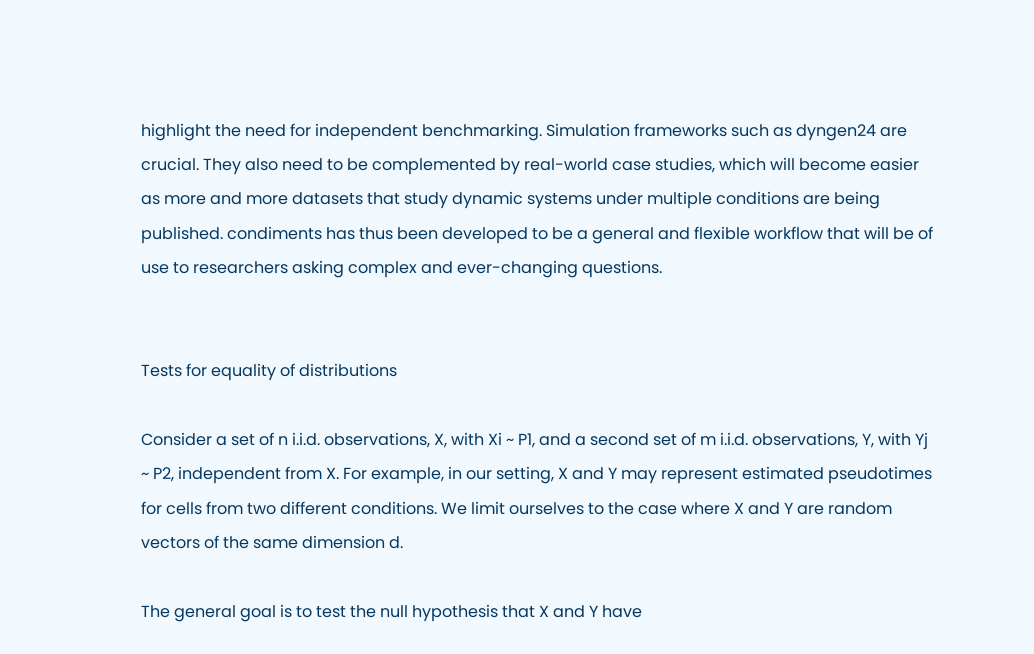highlight the need for independent benchmarking. Simulation frameworks such as dyngen24 are crucial. They also need to be complemented by real-world case studies, which will become easier as more and more datasets that study dynamic systems under multiple conditions are being published. condiments has thus been developed to be a general and flexible workflow that will be of use to researchers asking complex and ever-changing questions.


Tests for equality of distributions

Consider a set of n i.i.d. observations, X, with Xi ~ P1, and a second set of m i.i.d. observations, Y, with Yj ~ P2, independent from X. For example, in our setting, X and Y may represent estimated pseudotimes for cells from two different conditions. We limit ourselves to the case where X and Y are random vectors of the same dimension d.

The general goal is to test the null hypothesis that X and Y have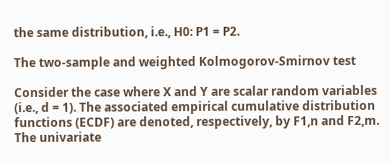the same distribution, i.e., H0: P1 = P2.

The two-sample and weighted Kolmogorov-Smirnov test

Consider the case where X and Y are scalar random variables (i.e., d = 1). The associated empirical cumulative distribution functions (ECDF) are denoted, respectively, by F1,n and F2,m. The univariate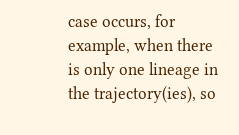case occurs, for example, when there is only one lineage in the trajectory(ies), so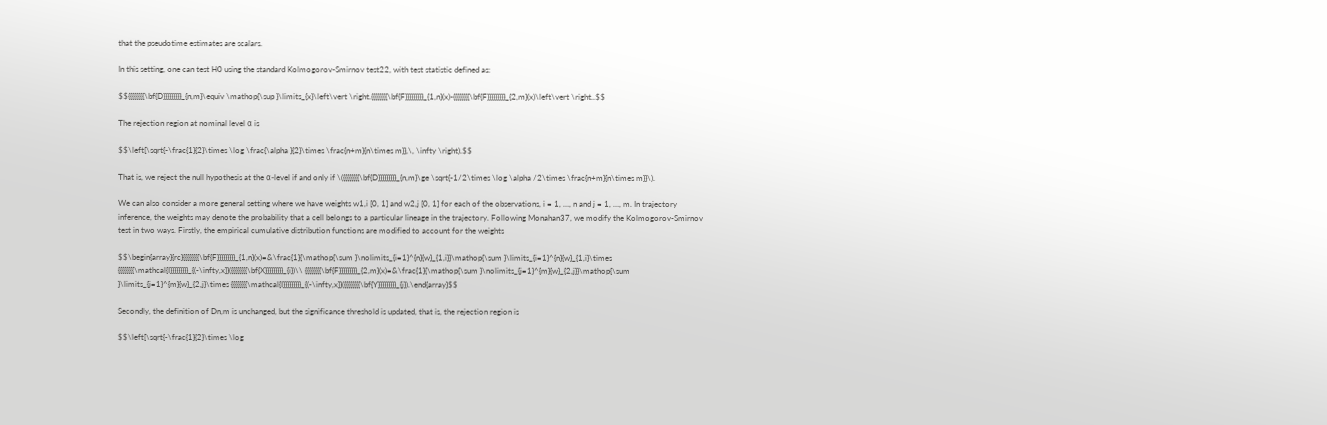that the pseudotime estimates are scalars.

In this setting, one can test H0 using the standard Kolmogorov-Smirnov test22, with test statistic defined as:

$${{{{{{{{\bf{D}}}}}}}}}_{n,m}\equiv \mathop{\sup }\limits_{x}\left\vert \right.{{{{{{{{\bf{F}}}}}}}}}_{1,n}(x)-{{{{{{{{\bf{F}}}}}}}}}_{2,m}(x)\left\vert \right..$$

The rejection region at nominal level α is

$$\left[\sqrt{-\frac{1}{2}\times \log \frac{\alpha }{2}\times \frac{n+m}{n\times m}},\, \infty \right).$$

That is, we reject the null hypothesis at the α-level if and only if \({{{{{{{{\bf{D}}}}}}}}}_{n,m}\ge \sqrt{-1/2\times \log \alpha /2\times \frac{n+m}{n\times m}}\).

We can also consider a more general setting where we have weights w1,i [0, 1] and w2,j [0, 1] for each of the observations, i = 1, …, n and j = 1, …, m. In trajectory inference, the weights may denote the probability that a cell belongs to a particular lineage in the trajectory. Following Monahan37, we modify the Kolmogorov-Smirnov test in two ways. Firstly, the empirical cumulative distribution functions are modified to account for the weights

$$\begin{array}{rc}{{{{{{{{\bf{F}}}}}}}}}_{1,n}(x)=&\frac{1}{\mathop{\sum }\nolimits_{i=1}^{n}{w}_{1,i}}\mathop{\sum }\limits_{i=1}^{n}{w}_{1,i}\times {{{{{{{{\mathcal{I}}}}}}}}}_{(-\infty,x]}({{{{{{{{\bf{X}}}}}}}}}_{i})\\ {{{{{{{{\bf{F}}}}}}}}}_{2,m}(x)=&\frac{1}{\mathop{\sum }\nolimits_{j=1}^{m}{w}_{2,j}}\mathop{\sum }\limits_{j=1}^{m}{w}_{2,j}\times {{{{{{{{\mathcal{I}}}}}}}}}_{(-\infty,x]}({{{{{{{{\bf{Y}}}}}}}}}_{j}).\end{array}$$

Secondly, the definition of Dn,m is unchanged, but the significance threshold is updated, that is, the rejection region is

$$\left[\sqrt{-\frac{1}{2}\times \log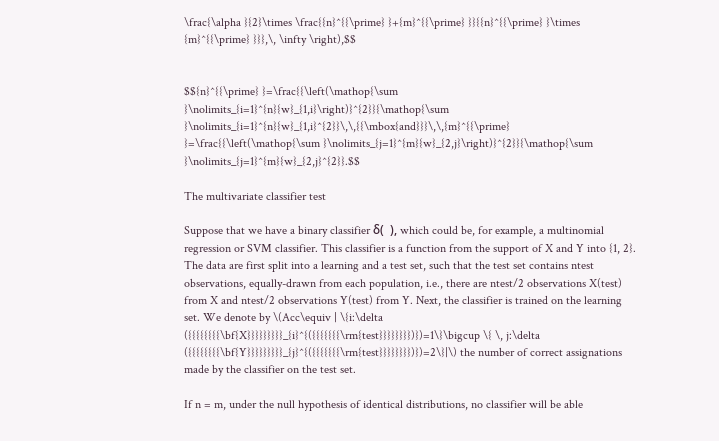\frac{\alpha }{2}\times \frac{{n}^{{\prime} }+{m}^{{\prime} }}{{n}^{{\prime} }\times {m}^{{\prime} }}},\, \infty \right),$$


$${n}^{{\prime} }=\frac{{\left(\mathop{\sum }\nolimits_{i=1}^{n}{w}_{1,i}\right)}^{2}}{\mathop{\sum }\nolimits_{i=1}^{n}{w}_{1,i}^{2}}\,\,{{\mbox{and}}}\,\,{m}^{{\prime} }=\frac{{\left(\mathop{\sum }\nolimits_{j=1}^{m}{w}_{2,j}\right)}^{2}}{\mathop{\sum }\nolimits_{j=1}^{m}{w}_{2,j}^{2}}.$$

The multivariate classifier test

Suppose that we have a binary classifier δ(  ), which could be, for example, a multinomial regression or SVM classifier. This classifier is a function from the support of X and Y into {1, 2}. The data are first split into a learning and a test set, such that the test set contains ntest observations, equally-drawn from each population, i.e., there are ntest/2 observations X(test) from X and ntest/2 observations Y(test) from Y. Next, the classifier is trained on the learning set. We denote by \(Acc\equiv | \{i:\delta ({{{{{{{{\bf{X}}}}}}}}}_{i}^{({{{{{{{\rm{test}}}}}}}})})=1\}\bigcup \{ \, j:\delta ({{{{{{{{\bf{Y}}}}}}}}}_{j}^{({{{{{{{\rm{test}}}}}}}})})=2\}|\) the number of correct assignations made by the classifier on the test set.

If n = m, under the null hypothesis of identical distributions, no classifier will be able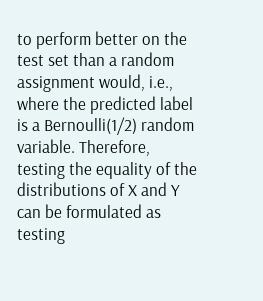to perform better on the test set than a random assignment would, i.e., where the predicted label is a Bernoulli(1/2) random variable. Therefore, testing the equality of the distributions of X and Y can be formulated as testing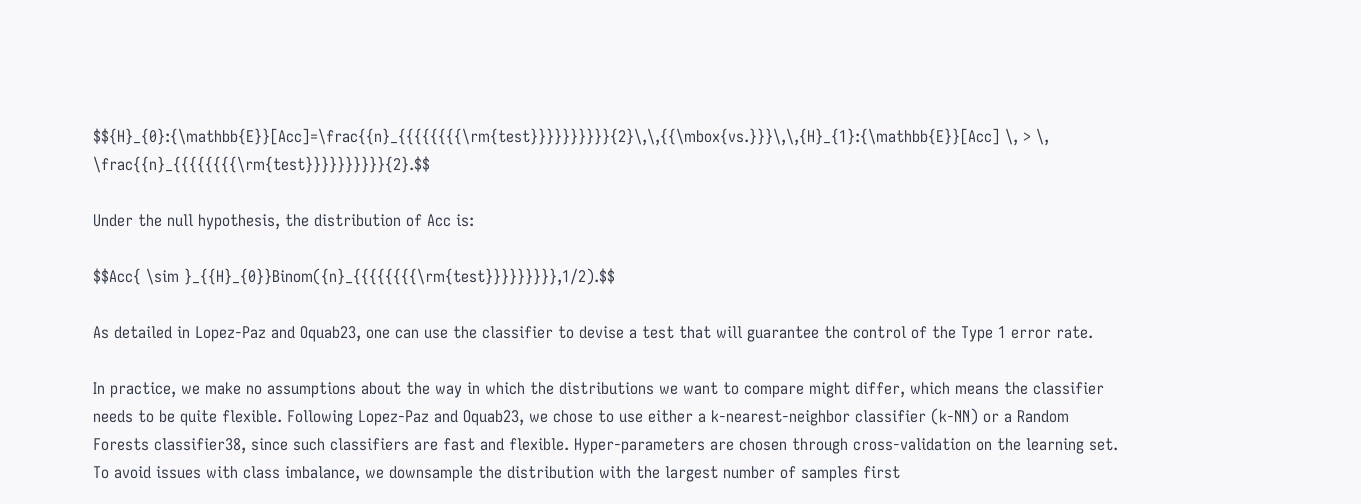$${H}_{0}:{\mathbb{E}}[Acc]=\frac{{n}_{{{{{{{{\rm{test}}}}}}}}}}{2}\,\,{{\mbox{vs.}}}\,\,{H}_{1}:{\mathbb{E}}[Acc] \, > \, \frac{{n}_{{{{{{{{\rm{test}}}}}}}}}}{2}.$$

Under the null hypothesis, the distribution of Acc is:

$$Acc{ \sim }_{{H}_{0}}Binom({n}_{{{{{{{{\rm{test}}}}}}}}},1/2).$$

As detailed in Lopez-Paz and Oquab23, one can use the classifier to devise a test that will guarantee the control of the Type 1 error rate.

In practice, we make no assumptions about the way in which the distributions we want to compare might differ, which means the classifier needs to be quite flexible. Following Lopez-Paz and Oquab23, we chose to use either a k-nearest-neighbor classifier (k-NN) or a Random Forests classifier38, since such classifiers are fast and flexible. Hyper-parameters are chosen through cross-validation on the learning set. To avoid issues with class imbalance, we downsample the distribution with the largest number of samples first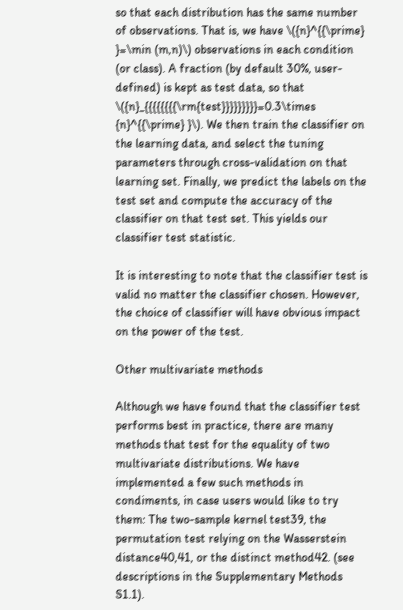so that each distribution has the same number of observations. That is, we have \({n}^{{\prime} }=\min (m,n)\) observations in each condition (or class). A fraction (by default 30%, user-defined) is kept as test data, so that \({n}_{{{{{{{{\rm{test}}}}}}}}}=0.3\times {n}^{{\prime} }\). We then train the classifier on the learning data, and select the tuning parameters through cross-validation on that learning set. Finally, we predict the labels on the test set and compute the accuracy of the classifier on that test set. This yields our classifier test statistic.

It is interesting to note that the classifier test is valid no matter the classifier chosen. However, the choice of classifier will have obvious impact on the power of the test.

Other multivariate methods

Although we have found that the classifier test performs best in practice, there are many methods that test for the equality of two multivariate distributions. We have implemented a few such methods in condiments, in case users would like to try them: The two-sample kernel test39, the permutation test relying on the Wasserstein distance40,41, or the distinct method42. (see descriptions in the Supplementary Methods S1.1).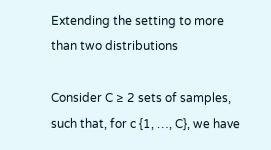Extending the setting to more than two distributions

Consider C ≥ 2 sets of samples, such that, for c {1, …, C}, we have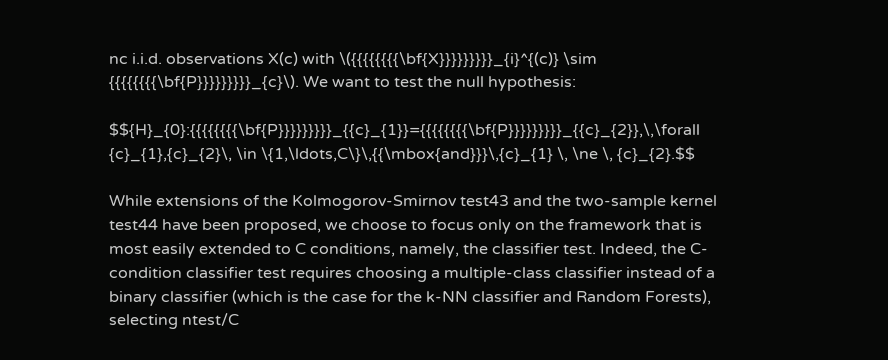nc i.i.d. observations X(c) with \({{{{{{{{\bf{X}}}}}}}}}_{i}^{(c)} \sim {{{{{{{{\bf{P}}}}}}}}}_{c}\). We want to test the null hypothesis:

$${H}_{0}:{{{{{{{{\bf{P}}}}}}}}}_{{c}_{1}}={{{{{{{{\bf{P}}}}}}}}}_{{c}_{2}},\,\forall {c}_{1},{c}_{2}\, \in \{1,\ldots,C\}\,{{\mbox{and}}}\,{c}_{1} \, \ne \, {c}_{2}.$$

While extensions of the Kolmogorov-Smirnov test43 and the two-sample kernel test44 have been proposed, we choose to focus only on the framework that is most easily extended to C conditions, namely, the classifier test. Indeed, the C-condition classifier test requires choosing a multiple-class classifier instead of a binary classifier (which is the case for the k-NN classifier and Random Forests), selecting ntest/C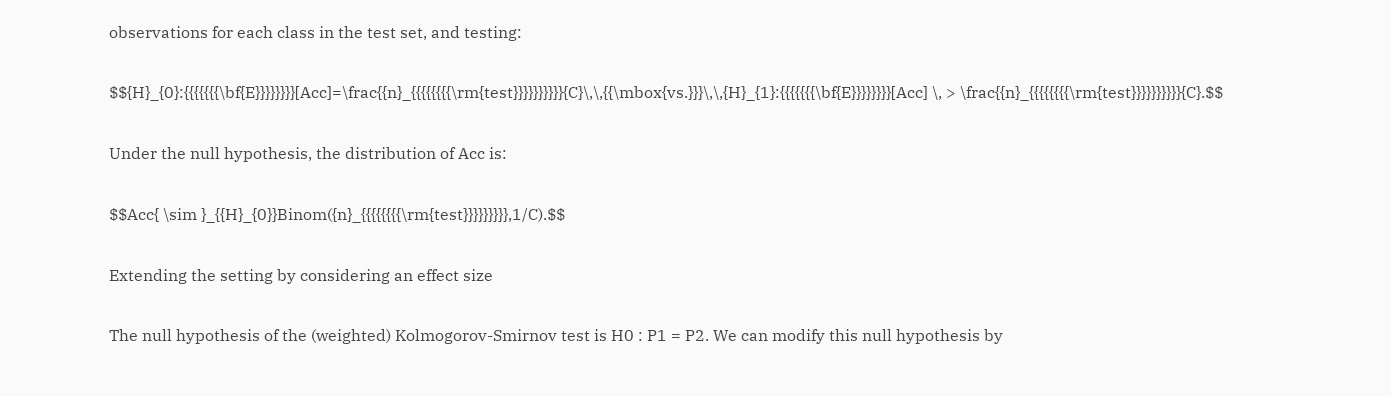observations for each class in the test set, and testing:

$${H}_{0}:{{{{{{{\bf{E}}}}}}}}[Acc]=\frac{{n}_{{{{{{{{\rm{test}}}}}}}}}}{C}\,\,{{\mbox{vs.}}}\,\,{H}_{1}:{{{{{{{\bf{E}}}}}}}}[Acc] \, > \frac{{n}_{{{{{{{{\rm{test}}}}}}}}}}{C}.$$

Under the null hypothesis, the distribution of Acc is:

$$Acc{ \sim }_{{H}_{0}}Binom({n}_{{{{{{{{\rm{test}}}}}}}}},1/C).$$

Extending the setting by considering an effect size

The null hypothesis of the (weighted) Kolmogorov-Smirnov test is H0 : P1 = P2. We can modify this null hypothesis by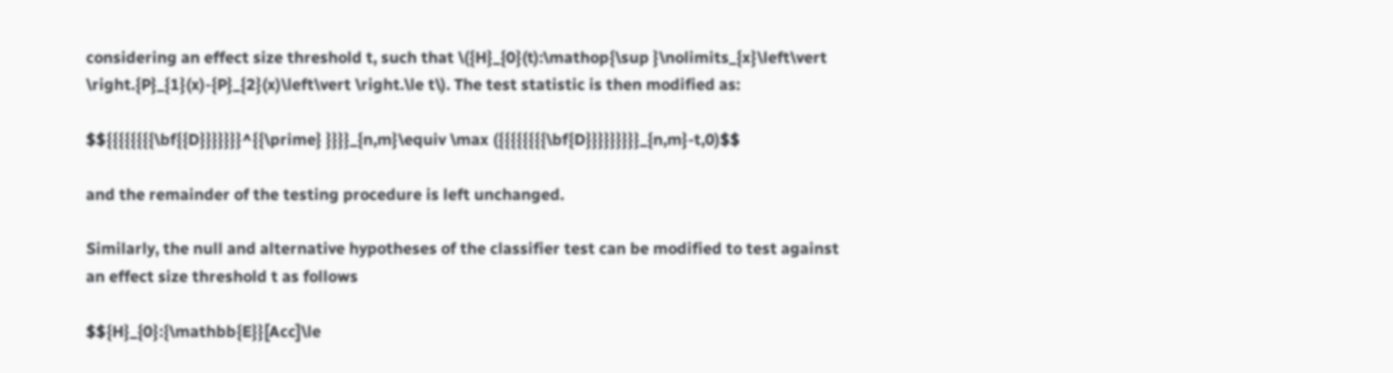considering an effect size threshold t, such that \({H}_{0}(t):\mathop{\sup }\nolimits_{x}\left\vert \right.{P}_{1}(x)-{P}_{2}(x)\left\vert \right.\le t\). The test statistic is then modified as:

$${{{{{{{{\bf{{D}}}}}}}^{{\prime} }}}}_{n,m}\equiv \max ({{{{{{{{\bf{D}}}}}}}}}_{n,m}-t,0)$$

and the remainder of the testing procedure is left unchanged.

Similarly, the null and alternative hypotheses of the classifier test can be modified to test against an effect size threshold t as follows

$${H}_{0}:{\mathbb{E}}[Acc]\le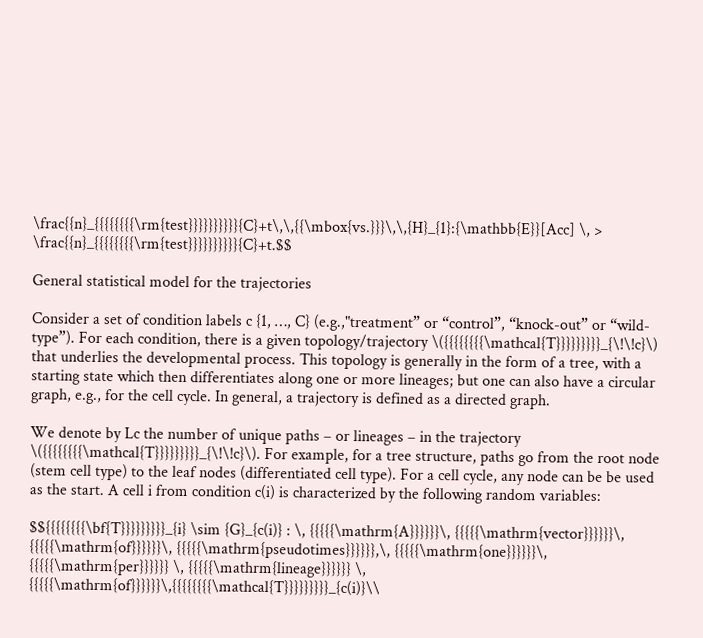\frac{{n}_{{{{{{{{\rm{test}}}}}}}}}}{C}+t\,\,{{\mbox{vs.}}}\,\,{H}_{1}:{\mathbb{E}}[Acc] \, > \frac{{n}_{{{{{{{{\rm{test}}}}}}}}}}{C}+t.$$

General statistical model for the trajectories

Consider a set of condition labels c {1, …, C} (e.g.,"treatment” or “control”, “knock-out” or “wild-type”). For each condition, there is a given topology/trajectory \({{{{{{{{\mathcal{T}}}}}}}}}_{\!\!c}\) that underlies the developmental process. This topology is generally in the form of a tree, with a starting state which then differentiates along one or more lineages; but one can also have a circular graph, e.g., for the cell cycle. In general, a trajectory is defined as a directed graph.

We denote by Lc the number of unique paths – or lineages – in the trajectory \({{{{{{{{\mathcal{T}}}}}}}}}_{\!\!c}\). For example, for a tree structure, paths go from the root node (stem cell type) to the leaf nodes (differentiated cell type). For a cell cycle, any node can be be used as the start. A cell i from condition c(i) is characterized by the following random variables:

$${{{{{{{{\bf{T}}}}}}}}}_{i} \sim {G}_{c(i)} : \, {{{{{\mathrm{A}}}}}}\, {{{{{\mathrm{vector}}}}}}\, {{{{{\mathrm{of}}}}}}\, {{{{{\mathrm{pseudotimes}}}}}},\, {{{{{\mathrm{one}}}}}}\, {{{{{\mathrm{per}}}}}} \, {{{{{\mathrm{lineage}}}}}} \, {{{{{\mathrm{of}}}}}}\,{{{{{{{{\mathcal{T}}}}}}}}}_{c(i)}\\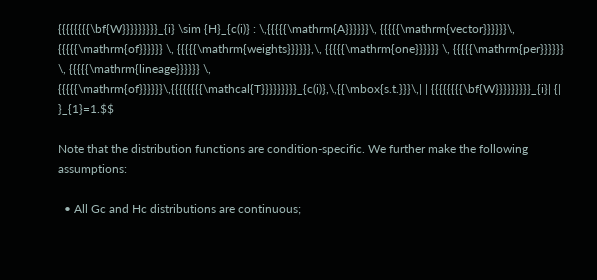{{{{{{{{\bf{W}}}}}}}}}_{i} \sim {H}_{c(i)} : \,{{{{{\mathrm{A}}}}}}\, {{{{{\mathrm{vector}}}}}}\, {{{{{\mathrm{of}}}}}} \, {{{{{\mathrm{weights}}}}}},\, {{{{{\mathrm{one}}}}}} \, {{{{{\mathrm{per}}}}}} \, {{{{{\mathrm{lineage}}}}}} \, {{{{{\mathrm{of}}}}}}\,{{{{{{{{\mathcal{T}}}}}}}}}_{c(i)},\,{{\mbox{s.t.}}}\,| | {{{{{{{{\bf{W}}}}}}}}}_{i}| {| }_{1}=1.$$

Note that the distribution functions are condition-specific. We further make the following assumptions:

  • All Gc and Hc distributions are continuous;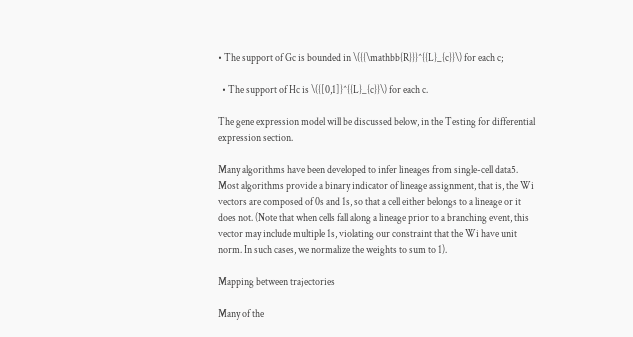• The support of Gc is bounded in \({{\mathbb{R}}}^{{L}_{c}}\) for each c;

  • The support of Hc is \({[0,1]}^{{L}_{c}}\) for each c.

The gene expression model will be discussed below, in the Testing for differential expression section.

Many algorithms have been developed to infer lineages from single-cell data5. Most algorithms provide a binary indicator of lineage assignment, that is, the Wi vectors are composed of 0s and 1s, so that a cell either belongs to a lineage or it does not. (Note that when cells fall along a lineage prior to a branching event, this vector may include multiple 1s, violating our constraint that the Wi have unit norm. In such cases, we normalize the weights to sum to 1).

Mapping between trajectories

Many of the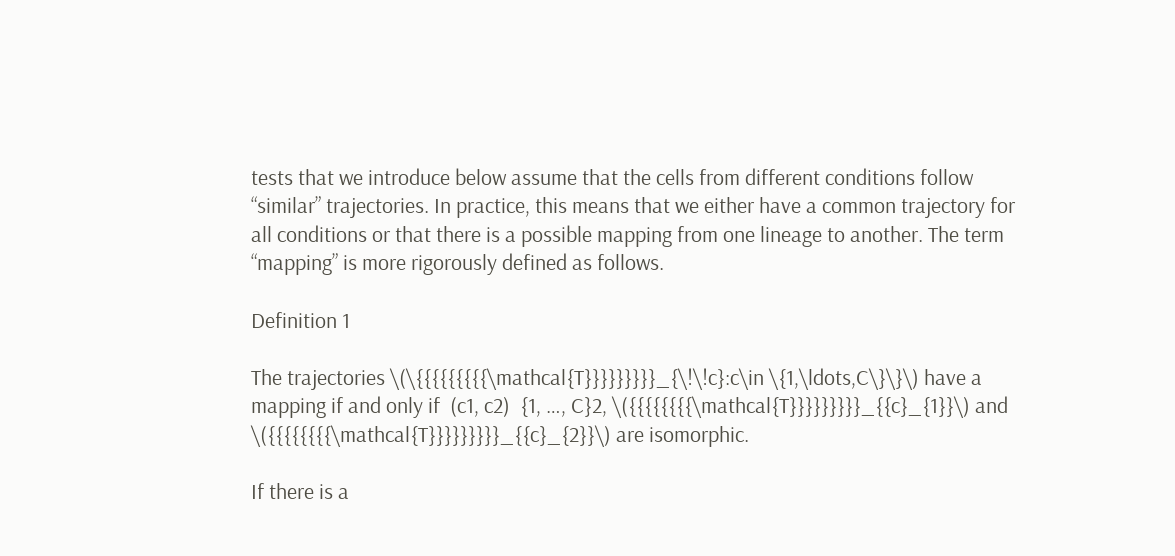tests that we introduce below assume that the cells from different conditions follow “similar” trajectories. In practice, this means that we either have a common trajectory for all conditions or that there is a possible mapping from one lineage to another. The term “mapping” is more rigorously defined as follows.

Definition 1

The trajectories \(\{{{{{{{{{\mathcal{T}}}}}}}}}_{\!\!c}:c\in \{1,\ldots,C\}\}\) have a mapping if and only if  (c1, c2)  {1, …, C}2, \({{{{{{{{\mathcal{T}}}}}}}}}_{{c}_{1}}\) and \({{{{{{{{\mathcal{T}}}}}}}}}_{{c}_{2}}\) are isomorphic.

If there is a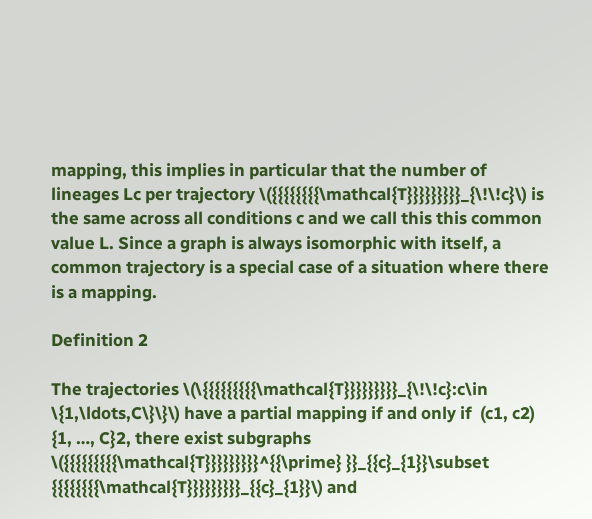mapping, this implies in particular that the number of lineages Lc per trajectory \({{{{{{{{\mathcal{T}}}}}}}}}_{\!\!c}\) is the same across all conditions c and we call this this common value L. Since a graph is always isomorphic with itself, a common trajectory is a special case of a situation where there is a mapping.

Definition 2

The trajectories \(\{{{{{{{{{\mathcal{T}}}}}}}}}_{\!\!c}:c\in \{1,\ldots,C\}\}\) have a partial mapping if and only if  (c1, c2)  {1, …, C}2, there exist subgraphs \({{{{{{{{{\mathcal{T}}}}}}}}}^{{\prime} }}_{{c}_{1}}\subset {{{{{{{{\mathcal{T}}}}}}}}}_{{c}_{1}}\) and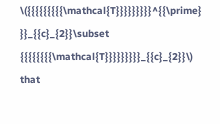\({{{{{{{{{\mathcal{T}}}}}}}}}^{{\prime} }}_{{c}_{2}}\subset {{{{{{{{\mathcal{T}}}}}}}}}_{{c}_{2}}\) that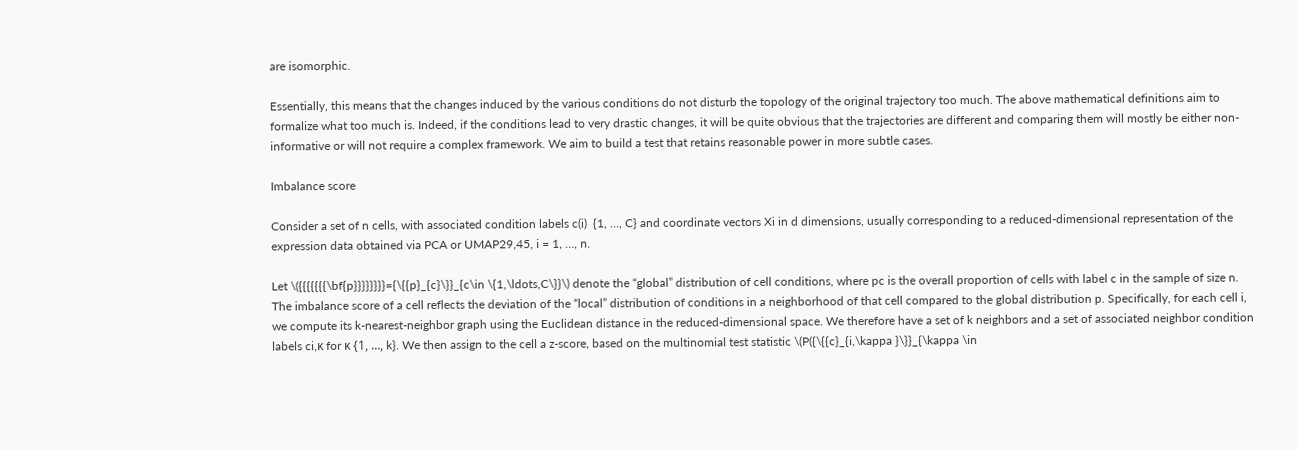are isomorphic.

Essentially, this means that the changes induced by the various conditions do not disturb the topology of the original trajectory too much. The above mathematical definitions aim to formalize what too much is. Indeed, if the conditions lead to very drastic changes, it will be quite obvious that the trajectories are different and comparing them will mostly be either non-informative or will not require a complex framework. We aim to build a test that retains reasonable power in more subtle cases.

Imbalance score

Consider a set of n cells, with associated condition labels c(i)  {1, …, C} and coordinate vectors Xi in d dimensions, usually corresponding to a reduced-dimensional representation of the expression data obtained via PCA or UMAP29,45, i = 1, …, n.

Let \({{{{{{{\bf{p}}}}}}}}={\{{p}_{c}\}}_{c\in \{1,\ldots,C\}}\) denote the “global” distribution of cell conditions, where pc is the overall proportion of cells with label c in the sample of size n. The imbalance score of a cell reflects the deviation of the “local” distribution of conditions in a neighborhood of that cell compared to the global distribution p. Specifically, for each cell i, we compute its k-nearest-neighbor graph using the Euclidean distance in the reduced-dimensional space. We therefore have a set of k neighbors and a set of associated neighbor condition labels ci,κ for κ {1, …, k}. We then assign to the cell a z-score, based on the multinomial test statistic \(P({\{{c}_{i,\kappa }\}}_{\kappa \in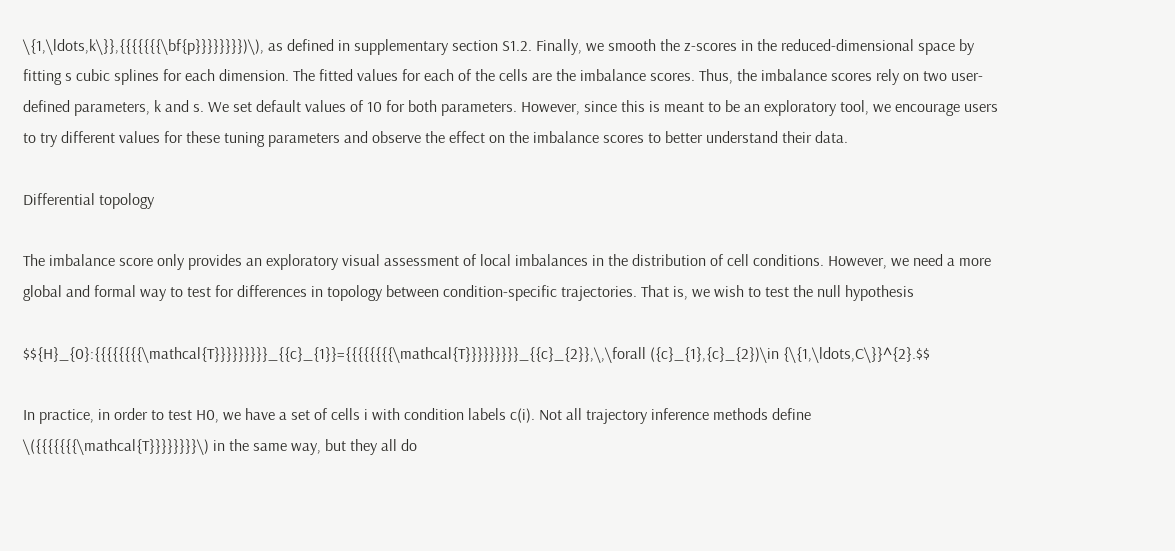\{1,\ldots,k\}},{{{{{{{\bf{p}}}}}}}})\), as defined in supplementary section S1.2. Finally, we smooth the z-scores in the reduced-dimensional space by fitting s cubic splines for each dimension. The fitted values for each of the cells are the imbalance scores. Thus, the imbalance scores rely on two user-defined parameters, k and s. We set default values of 10 for both parameters. However, since this is meant to be an exploratory tool, we encourage users to try different values for these tuning parameters and observe the effect on the imbalance scores to better understand their data.

Differential topology

The imbalance score only provides an exploratory visual assessment of local imbalances in the distribution of cell conditions. However, we need a more global and formal way to test for differences in topology between condition-specific trajectories. That is, we wish to test the null hypothesis

$${H}_{0}:{{{{{{{{\mathcal{T}}}}}}}}}_{{c}_{1}}={{{{{{{{\mathcal{T}}}}}}}}}_{{c}_{2}},\,\forall ({c}_{1},{c}_{2})\in {\{1,\ldots,C\}}^{2}.$$

In practice, in order to test H0, we have a set of cells i with condition labels c(i). Not all trajectory inference methods define \({{{{{{{\mathcal{T}}}}}}}}\) in the same way, but they all do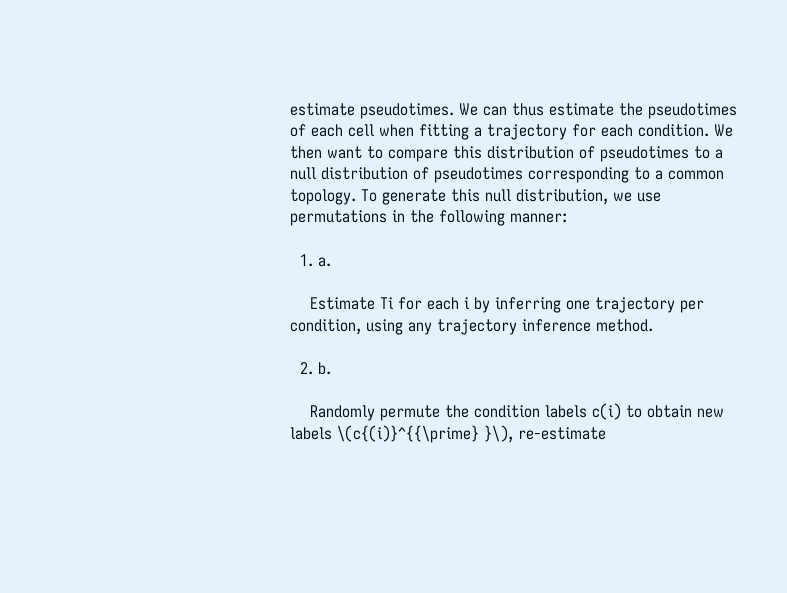estimate pseudotimes. We can thus estimate the pseudotimes of each cell when fitting a trajectory for each condition. We then want to compare this distribution of pseudotimes to a null distribution of pseudotimes corresponding to a common topology. To generate this null distribution, we use permutations in the following manner:

  1. a.

    Estimate Ti for each i by inferring one trajectory per condition, using any trajectory inference method.

  2. b.

    Randomly permute the condition labels c(i) to obtain new labels \(c{(i)}^{{\prime} }\), re-estimate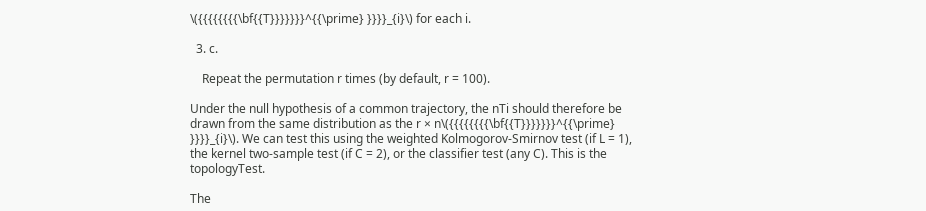\({{{{{{{{\bf{{T}}}}}}}^{{\prime} }}}}_{i}\) for each i.

  3. c.

    Repeat the permutation r times (by default, r = 100).

Under the null hypothesis of a common trajectory, the nTi should therefore be drawn from the same distribution as the r × n\({{{{{{{{\bf{{T}}}}}}}^{{\prime} }}}}_{i}\). We can test this using the weighted Kolmogorov-Smirnov test (if L = 1), the kernel two-sample test (if C = 2), or the classifier test (any C). This is the topologyTest.

The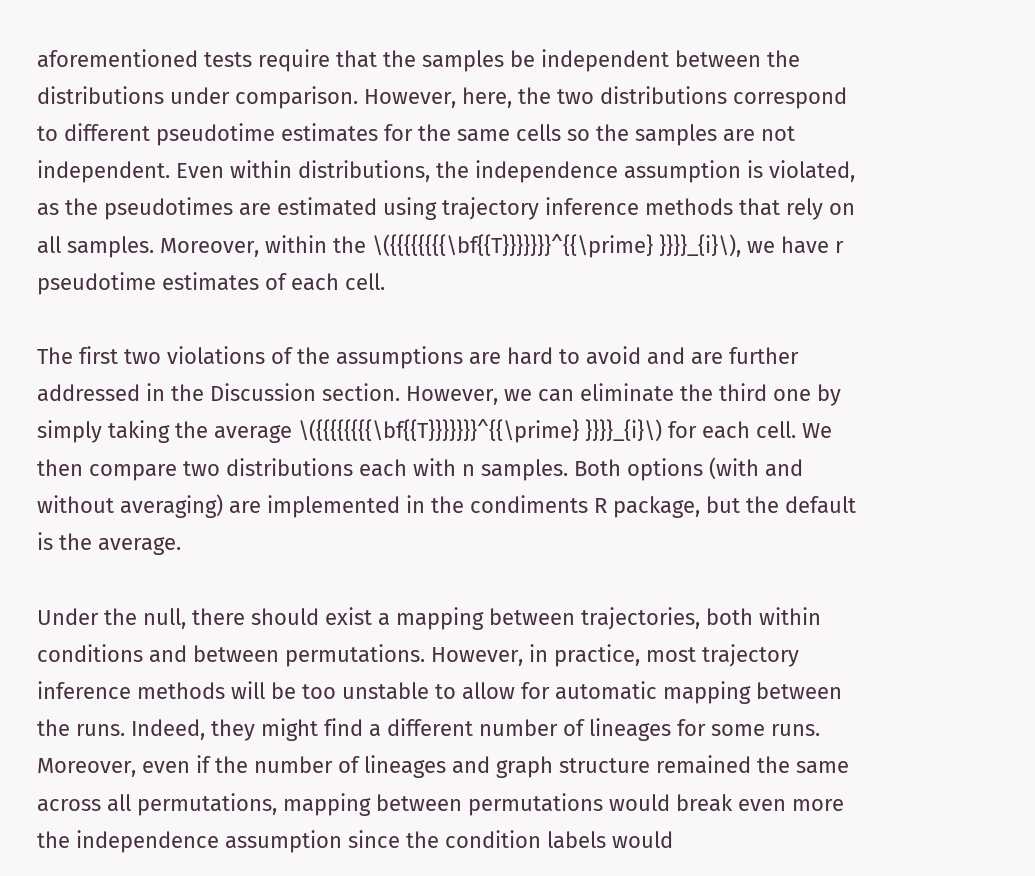aforementioned tests require that the samples be independent between the distributions under comparison. However, here, the two distributions correspond to different pseudotime estimates for the same cells so the samples are not independent. Even within distributions, the independence assumption is violated, as the pseudotimes are estimated using trajectory inference methods that rely on all samples. Moreover, within the \({{{{{{{{\bf{{T}}}}}}}^{{\prime} }}}}_{i}\), we have r pseudotime estimates of each cell.

The first two violations of the assumptions are hard to avoid and are further addressed in the Discussion section. However, we can eliminate the third one by simply taking the average \({{{{{{{{\bf{{T}}}}}}}^{{\prime} }}}}_{i}\) for each cell. We then compare two distributions each with n samples. Both options (with and without averaging) are implemented in the condiments R package, but the default is the average.

Under the null, there should exist a mapping between trajectories, both within conditions and between permutations. However, in practice, most trajectory inference methods will be too unstable to allow for automatic mapping between the runs. Indeed, they might find a different number of lineages for some runs. Moreover, even if the number of lineages and graph structure remained the same across all permutations, mapping between permutations would break even more the independence assumption since the condition labels would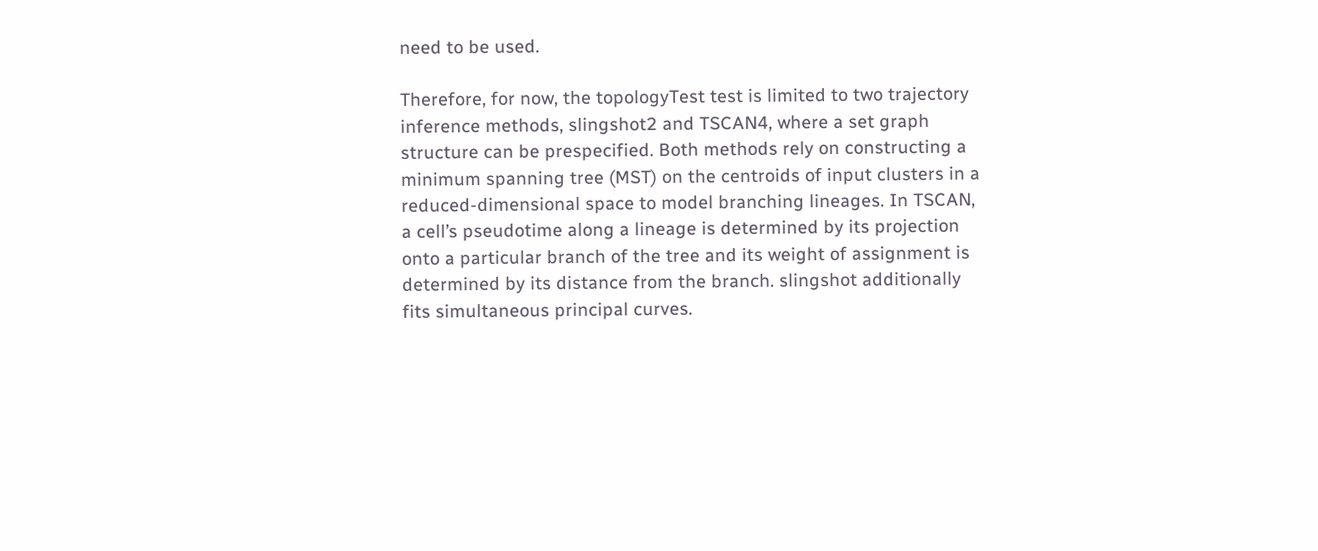need to be used.

Therefore, for now, the topologyTest test is limited to two trajectory inference methods, slingshot2 and TSCAN4, where a set graph structure can be prespecified. Both methods rely on constructing a minimum spanning tree (MST) on the centroids of input clusters in a reduced-dimensional space to model branching lineages. In TSCAN, a cell’s pseudotime along a lineage is determined by its projection onto a particular branch of the tree and its weight of assignment is determined by its distance from the branch. slingshot additionally fits simultaneous principal curves.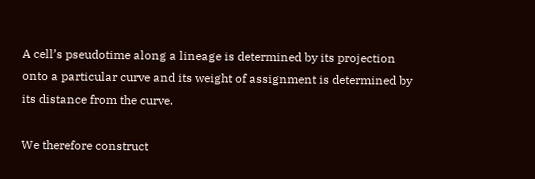A cell’s pseudotime along a lineage is determined by its projection onto a particular curve and its weight of assignment is determined by its distance from the curve.

We therefore construct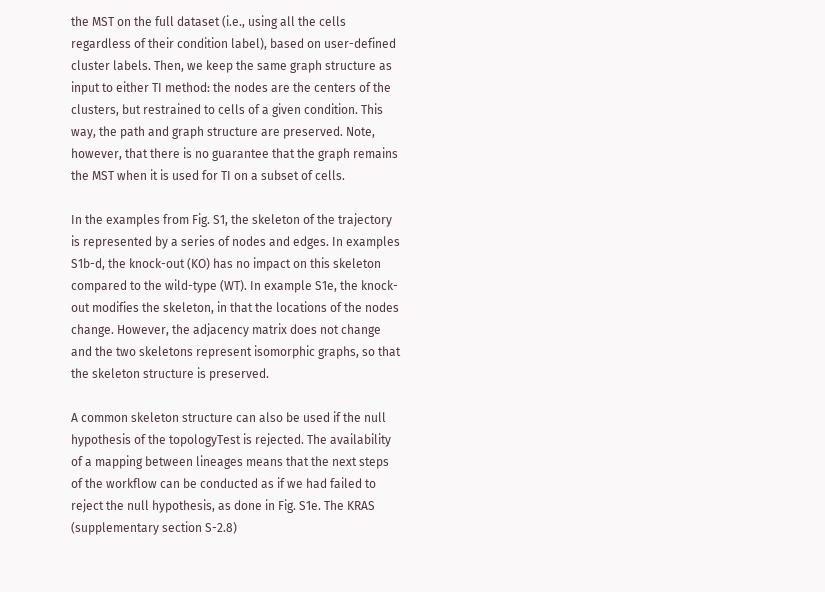the MST on the full dataset (i.e., using all the cells regardless of their condition label), based on user-defined cluster labels. Then, we keep the same graph structure as input to either TI method: the nodes are the centers of the clusters, but restrained to cells of a given condition. This way, the path and graph structure are preserved. Note, however, that there is no guarantee that the graph remains the MST when it is used for TI on a subset of cells.

In the examples from Fig. S1, the skeleton of the trajectory is represented by a series of nodes and edges. In examples S1b-d, the knock-out (KO) has no impact on this skeleton compared to the wild-type (WT). In example S1e, the knock-out modifies the skeleton, in that the locations of the nodes change. However, the adjacency matrix does not change and the two skeletons represent isomorphic graphs, so that the skeleton structure is preserved.

A common skeleton structure can also be used if the null hypothesis of the topologyTest is rejected. The availability of a mapping between lineages means that the next steps of the workflow can be conducted as if we had failed to reject the null hypothesis, as done in Fig. S1e. The KRAS (supplementary section S-2.8)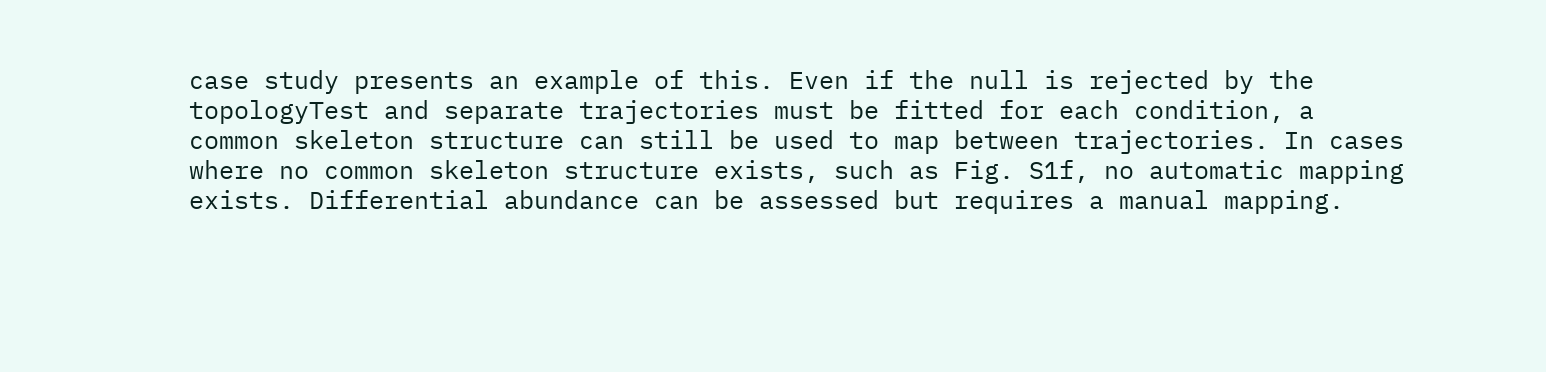case study presents an example of this. Even if the null is rejected by the topologyTest and separate trajectories must be fitted for each condition, a common skeleton structure can still be used to map between trajectories. In cases where no common skeleton structure exists, such as Fig. S1f, no automatic mapping exists. Differential abundance can be assessed but requires a manual mapping.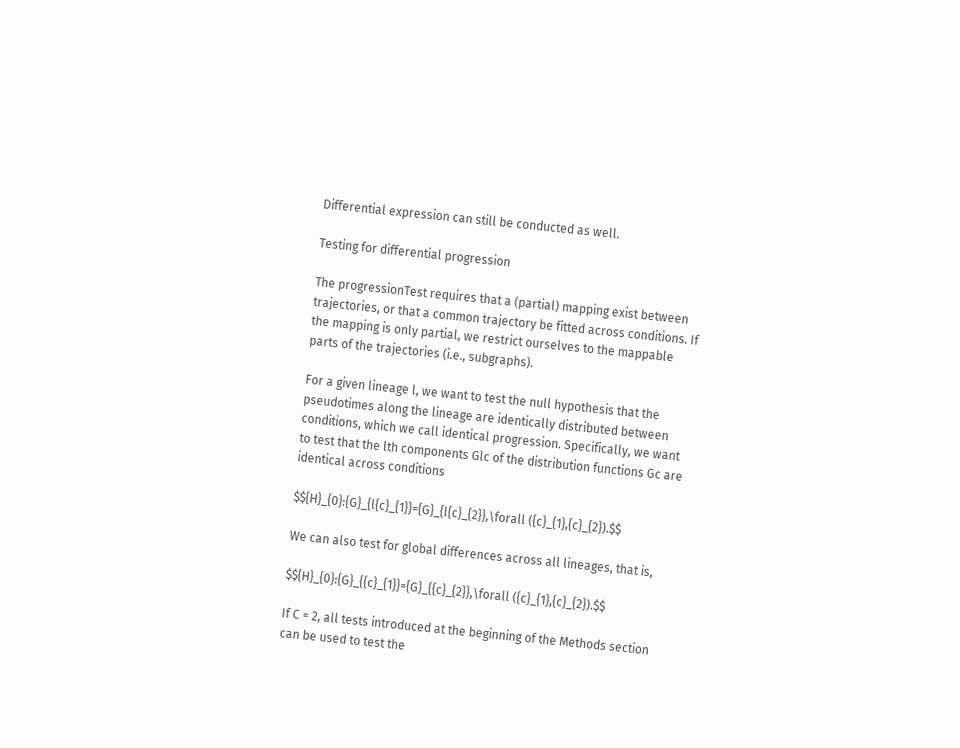Differential expression can still be conducted as well.

Testing for differential progression

The progressionTest requires that a (partial) mapping exist between trajectories, or that a common trajectory be fitted across conditions. If the mapping is only partial, we restrict ourselves to the mappable parts of the trajectories (i.e., subgraphs).

For a given lineage l, we want to test the null hypothesis that the pseudotimes along the lineage are identically distributed between conditions, which we call identical progression. Specifically, we want to test that the lth components Glc of the distribution functions Gc are identical across conditions

$${H}_{0}:{G}_{l{c}_{1}}={G}_{l{c}_{2}},\forall ({c}_{1},{c}_{2}).$$

We can also test for global differences across all lineages, that is,

$${H}_{0}:{G}_{{c}_{1}}={G}_{{c}_{2}},\forall ({c}_{1},{c}_{2}).$$

If C = 2, all tests introduced at the beginning of the Methods section can be used to test the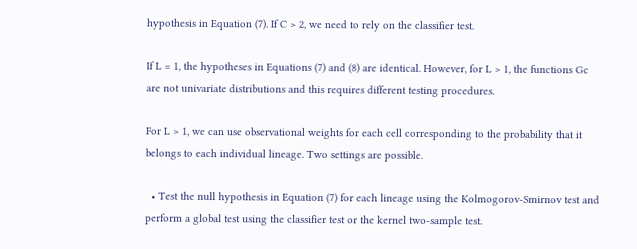hypothesis in Equation (7). If C > 2, we need to rely on the classifier test.

If L = 1, the hypotheses in Equations (7) and (8) are identical. However, for L > 1, the functions Gc are not univariate distributions and this requires different testing procedures.

For L > 1, we can use observational weights for each cell corresponding to the probability that it belongs to each individual lineage. Two settings are possible.

  • Test the null hypothesis in Equation (7) for each lineage using the Kolmogorov-Smirnov test and perform a global test using the classifier test or the kernel two-sample test.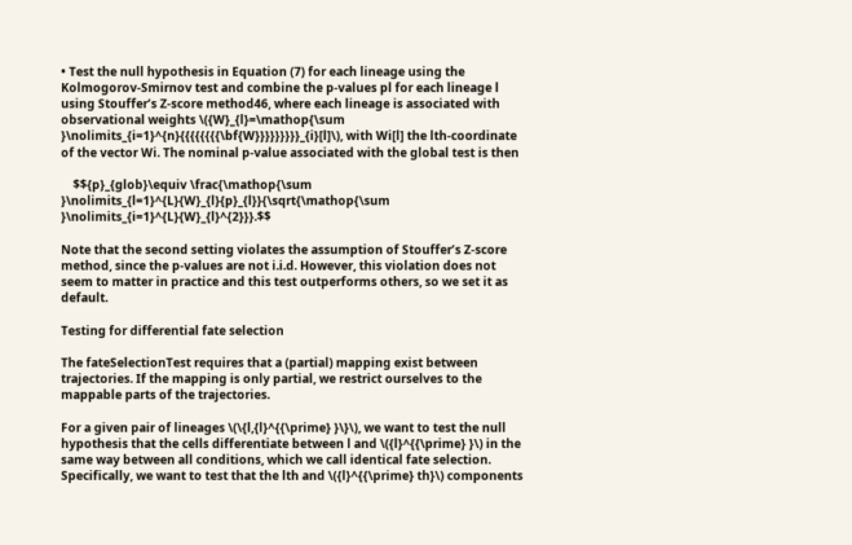• Test the null hypothesis in Equation (7) for each lineage using the Kolmogorov-Smirnov test and combine the p-values pl for each lineage l using Stouffer’s Z-score method46, where each lineage is associated with observational weights \({W}_{l}=\mathop{\sum }\nolimits_{i=1}^{n}{{{{{{{{\bf{W}}}}}}}}}_{i}[l]\), with Wi[l] the lth-coordinate of the vector Wi. The nominal p-value associated with the global test is then

    $${p}_{glob}\equiv \frac{\mathop{\sum }\nolimits_{l=1}^{L}{W}_{l}{p}_{l}}{\sqrt{\mathop{\sum }\nolimits_{i=1}^{L}{W}_{l}^{2}}}.$$

Note that the second setting violates the assumption of Stouffer’s Z-score method, since the p-values are not i.i.d. However, this violation does not seem to matter in practice and this test outperforms others, so we set it as default.

Testing for differential fate selection

The fateSelectionTest requires that a (partial) mapping exist between trajectories. If the mapping is only partial, we restrict ourselves to the mappable parts of the trajectories.

For a given pair of lineages \(\{l,{l}^{{\prime} }\}\), we want to test the null hypothesis that the cells differentiate between l and \({l}^{{\prime} }\) in the same way between all conditions, which we call identical fate selection. Specifically, we want to test that the lth and \({l}^{{\prime} th}\) components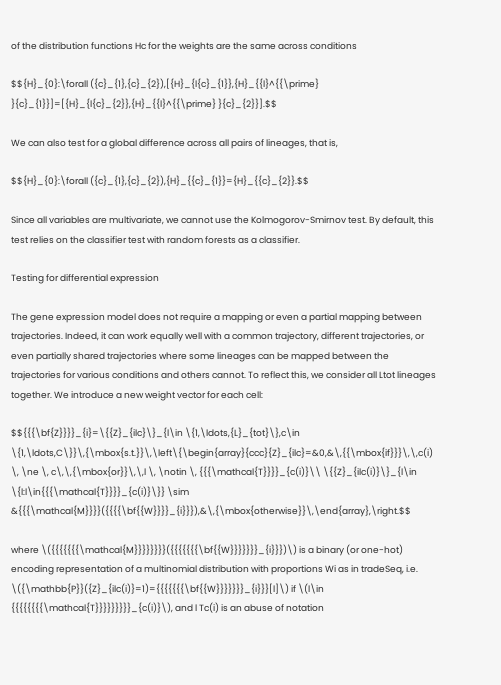of the distribution functions Hc for the weights are the same across conditions

$${H}_{0}:\forall ({c}_{1},{c}_{2}),[{H}_{l{c}_{1}},{H}_{{l}^{{\prime} }{c}_{1}}]=[{H}_{l{c}_{2}},{H}_{{l}^{{\prime} }{c}_{2}}].$$

We can also test for a global difference across all pairs of lineages, that is,

$${H}_{0}:\forall ({c}_{1},{c}_{2}),{H}_{{c}_{1}}={H}_{{c}_{2}}.$$

Since all variables are multivariate, we cannot use the Kolmogorov-Smirnov test. By default, this test relies on the classifier test with random forests as a classifier.

Testing for differential expression

The gene expression model does not require a mapping or even a partial mapping between trajectories. Indeed, it can work equally well with a common trajectory, different trajectories, or even partially shared trajectories where some lineages can be mapped between the trajectories for various conditions and others cannot. To reflect this, we consider all Ltot lineages together. We introduce a new weight vector for each cell:

$${{{\bf{Z}}}}_{i}=\{{Z}_{ilc}\}_{l\in \{1,\ldots,{L}_{tot}\},c\in \{1,\ldots,C\}}\,{\mbox{s.t.}}\,\left\{\begin{array}{ccc}{Z}_{ilc}=&0,&\,{{\mbox{if}}}\,\,c(i) \, \ne \, c\,\,{\mbox{or}}\,\,l \, \notin \, {{{\mathcal{T}}}}_{c(i)}\\ \{{Z}_{ilc(i)}\}_{l\in \{l:l\in{{{\mathcal{T}}}}_{c(i)}\}} \sim &{{{\mathcal{M}}}}({{{{\bf{{W}}}}_{i}}}),&\,{\mbox{otherwise}}\,\end{array},\right.$$

where \({{{{{{{\mathcal{M}}}}}}}}({{{{{{{\bf{{W}}}}}}}_{i}}})\) is a binary (or one-hot) encoding representation of a multinomial distribution with proportions Wi as in tradeSeq, i.e. \({\mathbb{P}}({Z}_{ilc(i)}=1)={{{{{{{\bf{{W}}}}}}}_{i}}}[l]\) if \(l\in {{{{{{{{\mathcal{T}}}}}}}}}_{c(i)}\), and l Tc(i) is an abuse of notation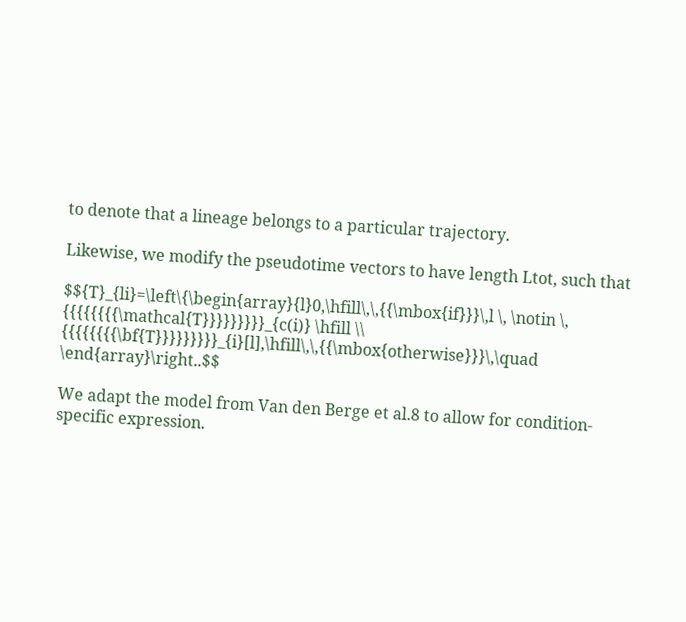to denote that a lineage belongs to a particular trajectory.

Likewise, we modify the pseudotime vectors to have length Ltot, such that

$${T}_{li}=\left\{\begin{array}{l}0,\hfill\,\,{{\mbox{if}}}\,l \, \notin \, {{{{{{{{\mathcal{T}}}}}}}}}_{c(i)} \hfill \\ {{{{{{{{\bf{T}}}}}}}}}_{i}[l],\hfill\,\,{{\mbox{otherwise}}}\,\quad \end{array}\right..$$

We adapt the model from Van den Berge et al.8 to allow for condition-specific expression.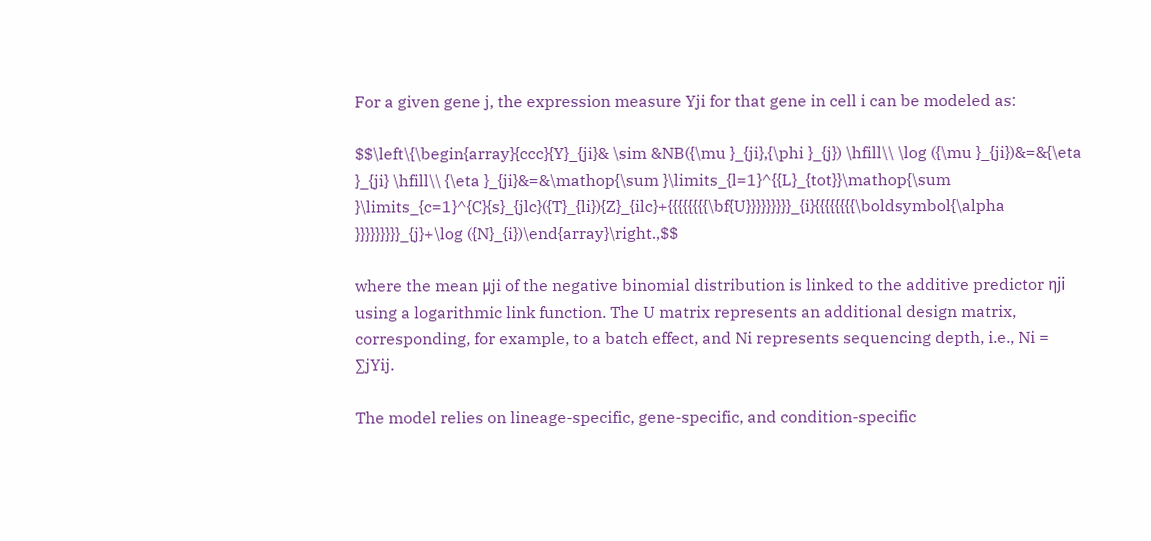For a given gene j, the expression measure Yji for that gene in cell i can be modeled as:

$$\left\{\begin{array}{ccc}{Y}_{ji}& \sim &NB({\mu }_{ji},{\phi }_{j}) \hfill\\ \log ({\mu }_{ji})&=&{\eta }_{ji} \hfill\\ {\eta }_{ji}&=&\mathop{\sum }\limits_{l=1}^{{L}_{tot}}\mathop{\sum }\limits_{c=1}^{C}{s}_{jlc}({T}_{li}){Z}_{ilc}+{{{{{{{{\bf{U}}}}}}}}}_{i}{{{{{{{{\boldsymbol{\alpha }}}}}}}}}_{j}+\log ({N}_{i})\end{array}\right.,$$

where the mean μji of the negative binomial distribution is linked to the additive predictor ηji using a logarithmic link function. The U matrix represents an additional design matrix, corresponding, for example, to a batch effect, and Ni represents sequencing depth, i.e., Ni = ∑jYij.

The model relies on lineage-specific, gene-specific, and condition-specific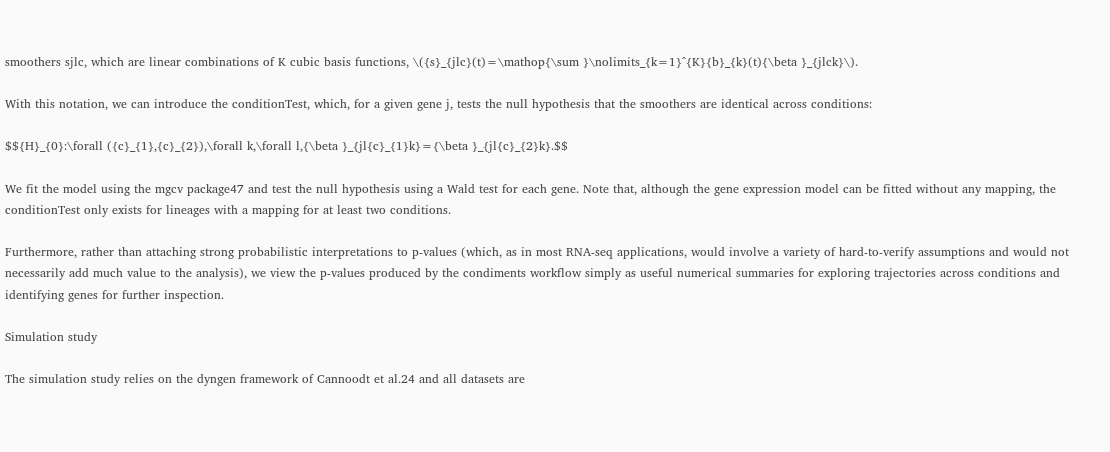smoothers sjlc, which are linear combinations of K cubic basis functions, \({s}_{jlc}(t)=\mathop{\sum }\nolimits_{k=1}^{K}{b}_{k}(t){\beta }_{jlck}\).

With this notation, we can introduce the conditionTest, which, for a given gene j, tests the null hypothesis that the smoothers are identical across conditions:

$${H}_{0}:\forall ({c}_{1},{c}_{2}),\forall k,\forall l,{\beta }_{jl{c}_{1}k}={\beta }_{jl{c}_{2}k}.$$

We fit the model using the mgcv package47 and test the null hypothesis using a Wald test for each gene. Note that, although the gene expression model can be fitted without any mapping, the conditionTest only exists for lineages with a mapping for at least two conditions.

Furthermore, rather than attaching strong probabilistic interpretations to p-values (which, as in most RNA-seq applications, would involve a variety of hard-to-verify assumptions and would not necessarily add much value to the analysis), we view the p-values produced by the condiments workflow simply as useful numerical summaries for exploring trajectories across conditions and identifying genes for further inspection.

Simulation study

The simulation study relies on the dyngen framework of Cannoodt et al.24 and all datasets are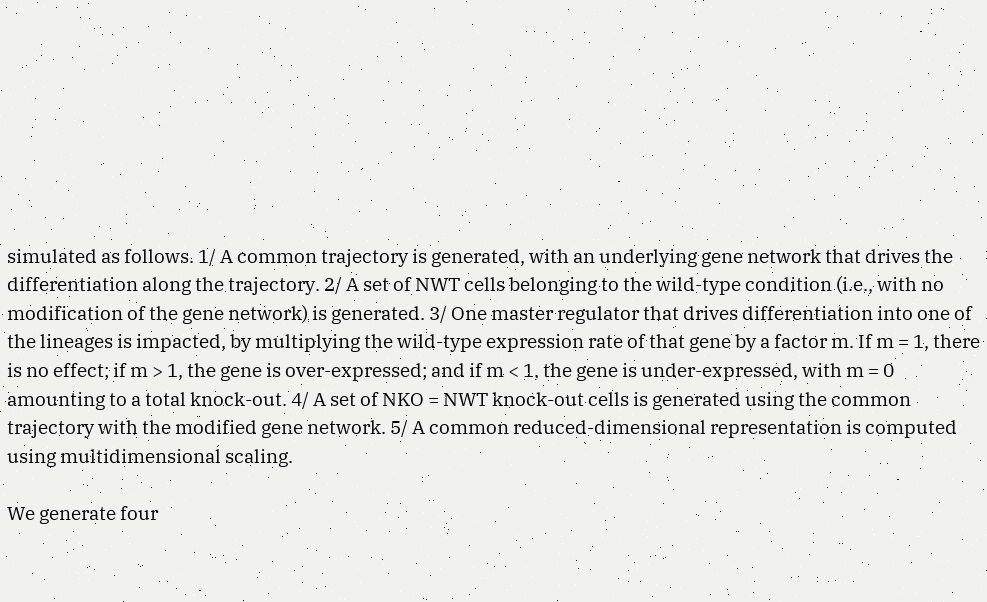simulated as follows. 1/ A common trajectory is generated, with an underlying gene network that drives the differentiation along the trajectory. 2/ A set of NWT cells belonging to the wild-type condition (i.e., with no modification of the gene network) is generated. 3/ One master regulator that drives differentiation into one of the lineages is impacted, by multiplying the wild-type expression rate of that gene by a factor m. If m = 1, there is no effect; if m > 1, the gene is over-expressed; and if m < 1, the gene is under-expressed, with m = 0 amounting to a total knock-out. 4/ A set of NKO = NWT knock-out cells is generated using the common trajectory with the modified gene network. 5/ A common reduced-dimensional representation is computed using multidimensional scaling.

We generate four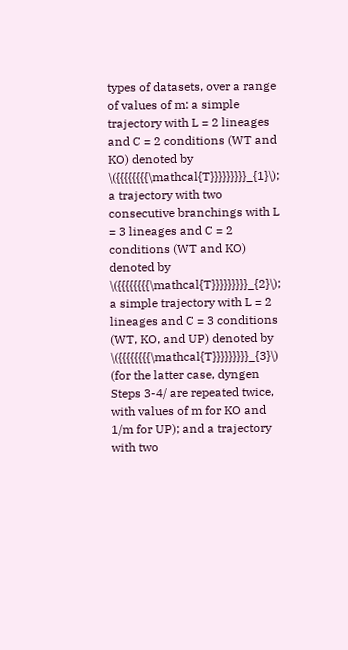types of datasets, over a range of values of m: a simple trajectory with L = 2 lineages and C = 2 conditions (WT and KO) denoted by \({{{{{{{{\mathcal{T}}}}}}}}}_{1}\); a trajectory with two consecutive branchings with L = 3 lineages and C = 2 conditions (WT and KO) denoted by \({{{{{{{{\mathcal{T}}}}}}}}}_{2}\); a simple trajectory with L = 2 lineages and C = 3 conditions (WT, KO, and UP) denoted by \({{{{{{{{\mathcal{T}}}}}}}}}_{3}\) (for the latter case, dyngen Steps 3-4/ are repeated twice, with values of m for KO and 1/m for UP); and a trajectory with two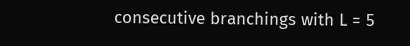consecutive branchings with L = 5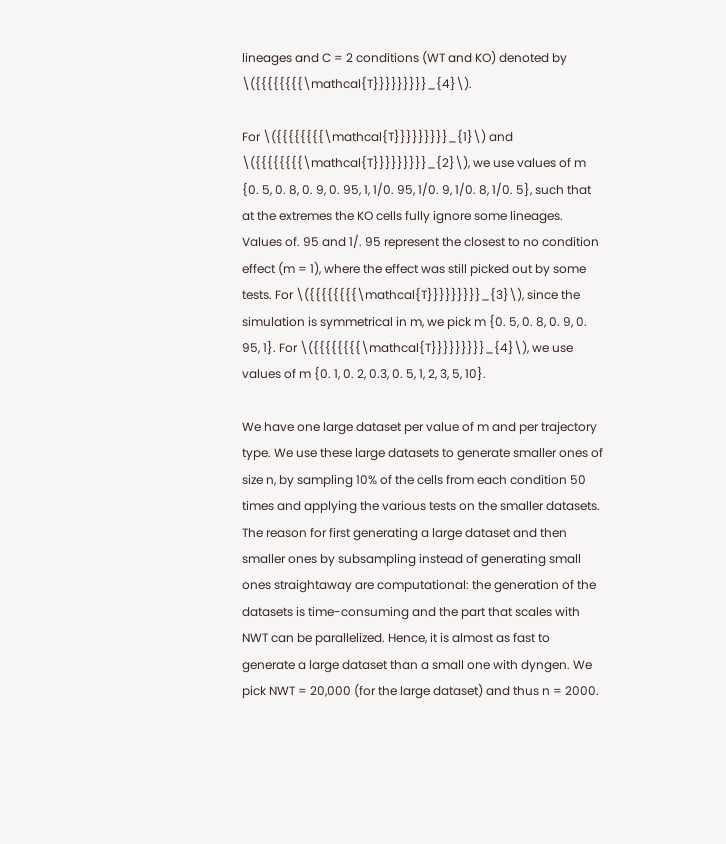lineages and C = 2 conditions (WT and KO) denoted by \({{{{{{{{\mathcal{T}}}}}}}}}_{4}\).

For \({{{{{{{{\mathcal{T}}}}}}}}}_{1}\) and \({{{{{{{{\mathcal{T}}}}}}}}}_{2}\), we use values of m {0. 5, 0. 8, 0. 9, 0. 95, 1, 1/0. 95, 1/0. 9, 1/0. 8, 1/0. 5}, such that at the extremes the KO cells fully ignore some lineages. Values of. 95 and 1/. 95 represent the closest to no condition effect (m = 1), where the effect was still picked out by some tests. For \({{{{{{{{\mathcal{T}}}}}}}}}_{3}\), since the simulation is symmetrical in m, we pick m {0. 5, 0. 8, 0. 9, 0. 95, 1}. For \({{{{{{{{\mathcal{T}}}}}}}}}_{4}\), we use values of m {0. 1, 0. 2, 0.3, 0. 5, 1, 2, 3, 5, 10}.

We have one large dataset per value of m and per trajectory type. We use these large datasets to generate smaller ones of size n, by sampling 10% of the cells from each condition 50 times and applying the various tests on the smaller datasets. The reason for first generating a large dataset and then smaller ones by subsampling instead of generating small ones straightaway are computational: the generation of the datasets is time-consuming and the part that scales with NWT can be parallelized. Hence, it is almost as fast to generate a large dataset than a small one with dyngen. We pick NWT = 20,000 (for the large dataset) and thus n = 2000.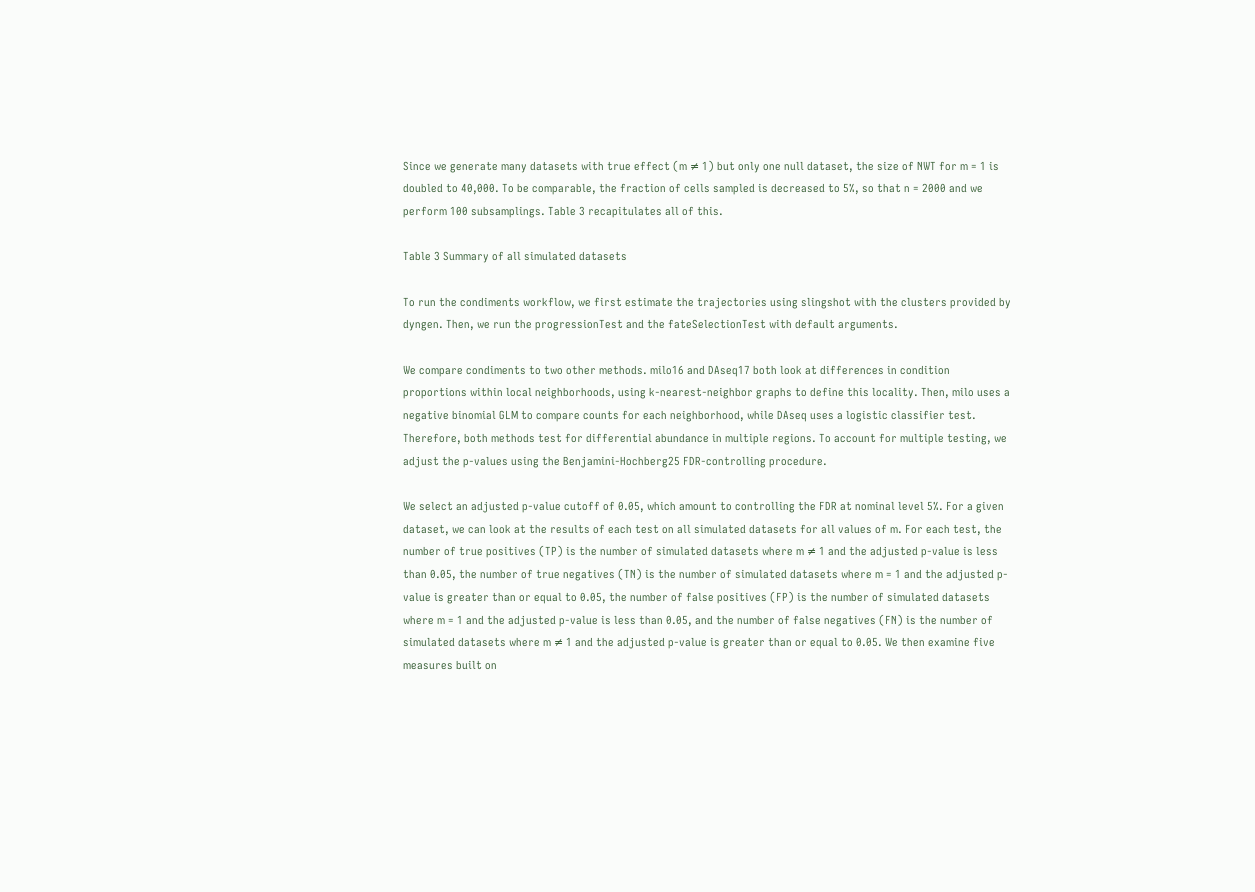Since we generate many datasets with true effect (m ≠ 1) but only one null dataset, the size of NWT for m = 1 is doubled to 40,000. To be comparable, the fraction of cells sampled is decreased to 5%, so that n = 2000 and we perform 100 subsamplings. Table 3 recapitulates all of this.

Table 3 Summary of all simulated datasets

To run the condiments workflow, we first estimate the trajectories using slingshot with the clusters provided by dyngen. Then, we run the progressionTest and the fateSelectionTest with default arguments.

We compare condiments to two other methods. milo16 and DAseq17 both look at differences in condition proportions within local neighborhoods, using k-nearest-neighbor graphs to define this locality. Then, milo uses a negative binomial GLM to compare counts for each neighborhood, while DAseq uses a logistic classifier test. Therefore, both methods test for differential abundance in multiple regions. To account for multiple testing, we adjust the p-values using the Benjamini-Hochberg25 FDR-controlling procedure.

We select an adjusted p-value cutoff of 0.05, which amount to controlling the FDR at nominal level 5%. For a given dataset, we can look at the results of each test on all simulated datasets for all values of m. For each test, the number of true positives (TP) is the number of simulated datasets where m ≠ 1 and the adjusted p-value is less than 0.05, the number of true negatives (TN) is the number of simulated datasets where m = 1 and the adjusted p-value is greater than or equal to 0.05, the number of false positives (FP) is the number of simulated datasets where m = 1 and the adjusted p-value is less than 0.05, and the number of false negatives (FN) is the number of simulated datasets where m ≠ 1 and the adjusted p-value is greater than or equal to 0.05. We then examine five measures built on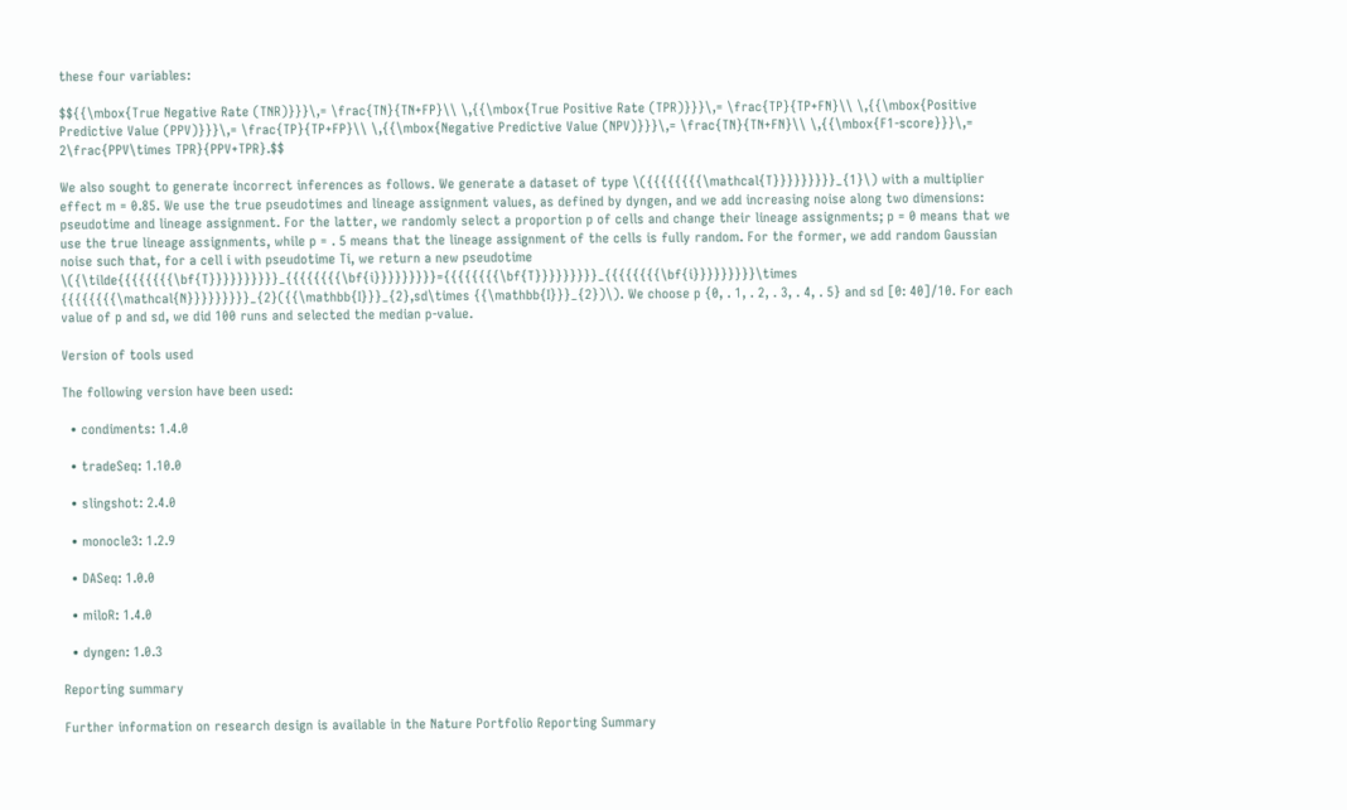these four variables:

$${{\mbox{True Negative Rate (TNR)}}}\,= \frac{TN}{TN+FP}\\ \,{{\mbox{True Positive Rate (TPR)}}}\,= \frac{TP}{TP+FN}\\ \,{{\mbox{Positive Predictive Value (PPV)}}}\,= \frac{TP}{TP+FP}\\ \,{{\mbox{Negative Predictive Value (NPV)}}}\,= \frac{TN}{TN+FN}\\ \,{{\mbox{F1-score}}}\,= 2\frac{PPV\times TPR}{PPV+TPR}.$$

We also sought to generate incorrect inferences as follows. We generate a dataset of type \({{{{{{{{\mathcal{T}}}}}}}}}_{1}\) with a multiplier effect m = 0.85. We use the true pseudotimes and lineage assignment values, as defined by dyngen, and we add increasing noise along two dimensions: pseudotime and lineage assignment. For the latter, we randomly select a proportion p of cells and change their lineage assignments; p = 0 means that we use the true lineage assignments, while p = . 5 means that the lineage assignment of the cells is fully random. For the former, we add random Gaussian noise such that, for a cell i with pseudotime Ti, we return a new pseudotime \({\tilde{{{{{{{{\bf{T}}}}}}}}}}_{{{{{{{{\bf{i}}}}}}}}}={{{{{{{{\bf{T}}}}}}}}}_{{{{{{{{\bf{i}}}}}}}}}\times {{{{{{{{\mathcal{N}}}}}}}}}_{2}({{\mathbb{I}}}_{2},sd\times {{\mathbb{I}}}_{2})\). We choose p {0, . 1, . 2, . 3, . 4, . 5} and sd [0: 40]/10. For each value of p and sd, we did 100 runs and selected the median p-value.

Version of tools used

The following version have been used:

  • condiments: 1.4.0

  • tradeSeq: 1.10.0

  • slingshot: 2.4.0

  • monocle3: 1.2.9

  • DASeq: 1.0.0

  • miloR: 1.4.0

  • dyngen: 1.0.3

Reporting summary

Further information on research design is available in the Nature Portfolio Reporting Summary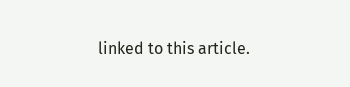linked to this article.